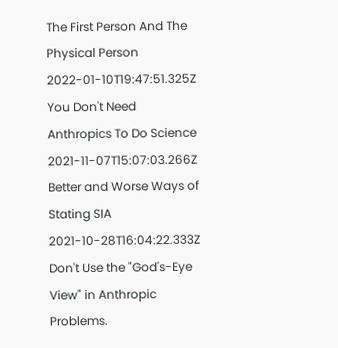The First Person And The Physical Person 2022-01-10T19:47:51.325Z
You Don't Need Anthropics To Do Science 2021-11-07T15:07:03.266Z
Better and Worse Ways of Stating SIA 2021-10-28T16:04:22.333Z
Don't Use the "God's-Eye View" in Anthropic Problems.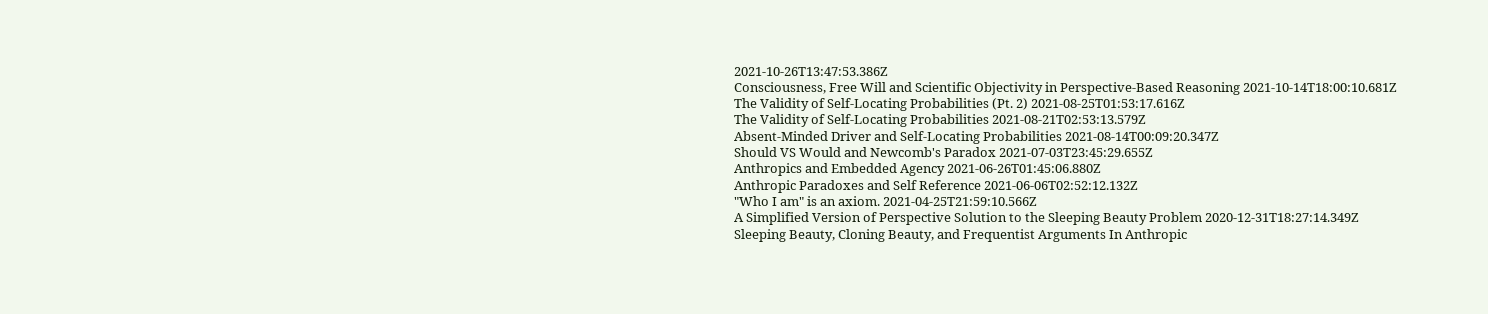2021-10-26T13:47:53.386Z
Consciousness, Free Will and Scientific Objectivity in Perspective-Based Reasoning 2021-10-14T18:00:10.681Z
The Validity of Self-Locating Probabilities (Pt. 2) 2021-08-25T01:53:17.616Z
The Validity of Self-Locating Probabilities 2021-08-21T02:53:13.579Z
Absent-Minded Driver and Self-Locating Probabilities 2021-08-14T00:09:20.347Z
Should VS Would and Newcomb's Paradox 2021-07-03T23:45:29.655Z
Anthropics and Embedded Agency 2021-06-26T01:45:06.880Z
Anthropic Paradoxes and Self Reference 2021-06-06T02:52:12.132Z
"Who I am" is an axiom. 2021-04-25T21:59:10.566Z
A Simplified Version of Perspective Solution to the Sleeping Beauty Problem 2020-12-31T18:27:14.349Z
Sleeping Beauty, Cloning Beauty, and Frequentist Arguments In Anthropic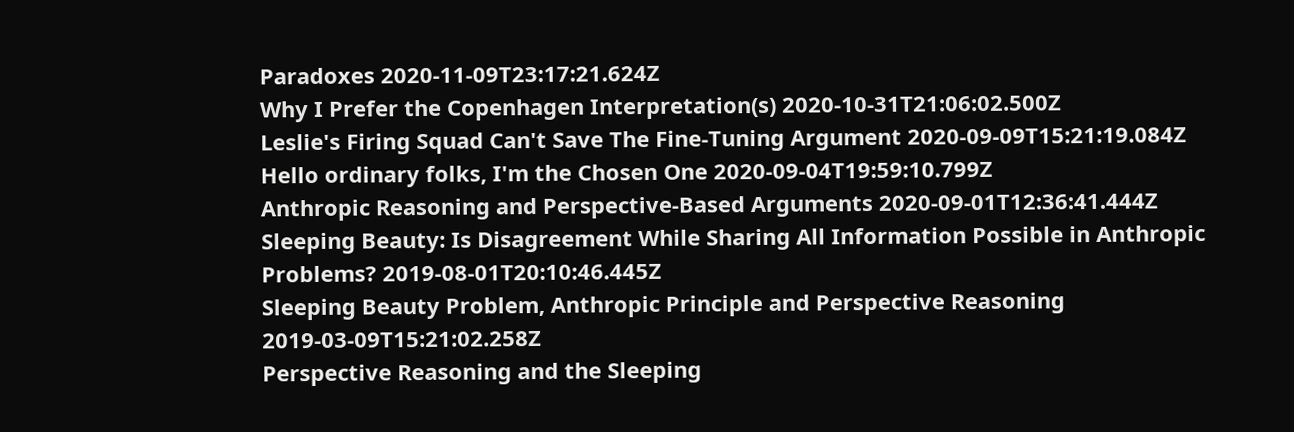Paradoxes 2020-11-09T23:17:21.624Z
Why I Prefer the Copenhagen Interpretation(s) 2020-10-31T21:06:02.500Z
Leslie's Firing Squad Can't Save The Fine-Tuning Argument 2020-09-09T15:21:19.084Z
Hello ordinary folks, I'm the Chosen One 2020-09-04T19:59:10.799Z
Anthropic Reasoning and Perspective-Based Arguments 2020-09-01T12:36:41.444Z
Sleeping Beauty: Is Disagreement While Sharing All Information Possible in Anthropic Problems? 2019-08-01T20:10:46.445Z
Sleeping Beauty Problem, Anthropic Principle and Perspective Reasoning 2019-03-09T15:21:02.258Z
Perspective Reasoning and the Sleeping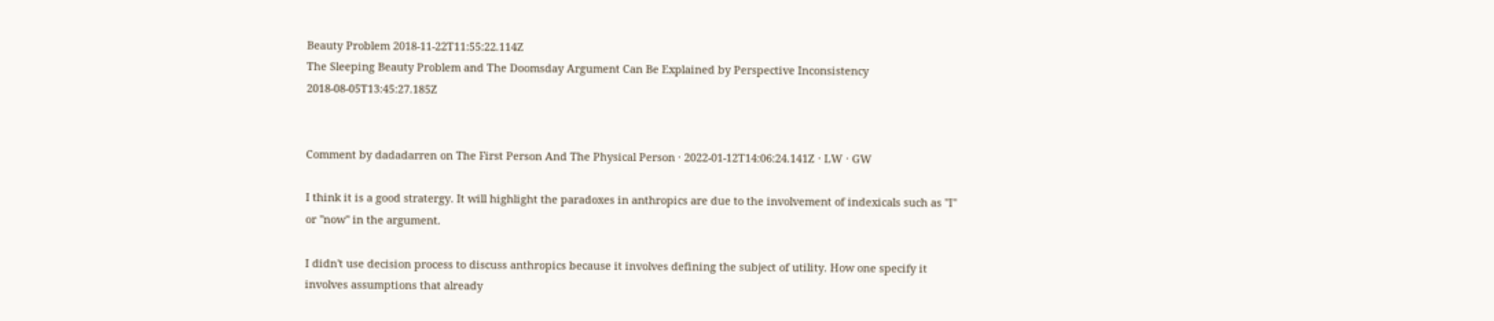Beauty Problem 2018-11-22T11:55:22.114Z
The Sleeping Beauty Problem and The Doomsday Argument Can Be Explained by Perspective Inconsistency 2018-08-05T13:45:27.185Z


Comment by dadadarren on The First Person And The Physical Person · 2022-01-12T14:06:24.141Z · LW · GW

I think it is a good stratergy. It will highlight the paradoxes in anthropics are due to the involvement of indexicals such as "I" or "now" in the argument.

I didn't use decision process to discuss anthropics because it involves defining the subject of utility. How one specify it involves assumptions that already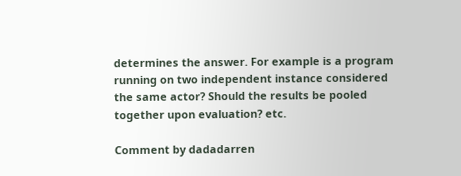determines the answer. For example is a program running on two independent instance considered the same actor? Should the results be pooled together upon evaluation? etc.

Comment by dadadarren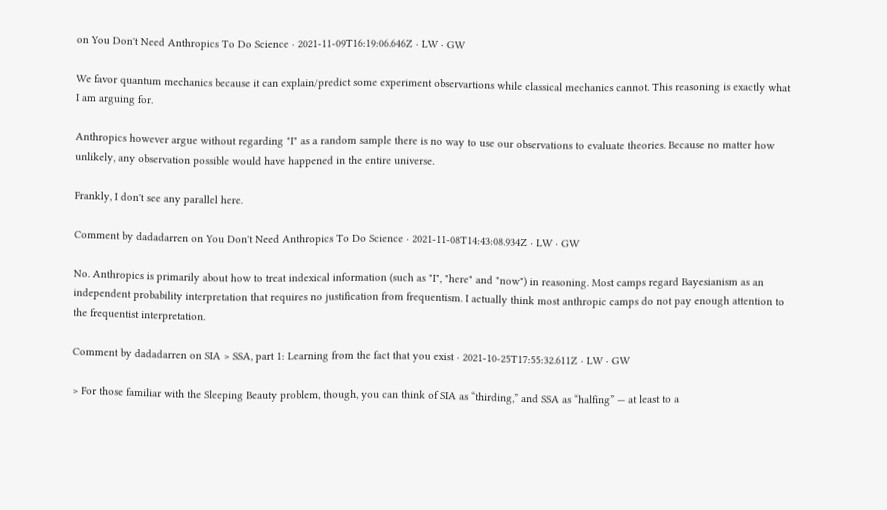on You Don't Need Anthropics To Do Science · 2021-11-09T16:19:06.646Z · LW · GW

We favor quantum mechanics because it can explain/predict some experiment observartions while classical mechanics cannot. This reasoning is exactly what I am arguing for.

Anthropics however argue without regarding "I" as a random sample there is no way to use our observations to evaluate theories. Because no matter how unlikely, any observation possible would have happened in the entire universe.

Frankly, I don't see any parallel here.

Comment by dadadarren on You Don't Need Anthropics To Do Science · 2021-11-08T14:43:08.934Z · LW · GW

No. Anthropics is primarily about how to treat indexical information (such as "I", "here" and "now") in reasoning. Most camps regard Bayesianism as an independent probability interpretation that requires no justification from frequentism. I actually think most anthropic camps do not pay enough attention to the frequentist interpretation.

Comment by dadadarren on SIA > SSA, part 1: Learning from the fact that you exist · 2021-10-25T17:55:32.611Z · LW · GW

> For those familiar with the Sleeping Beauty problem, though, you can think of SIA as “thirding,” and SSA as “halfing” — at least to a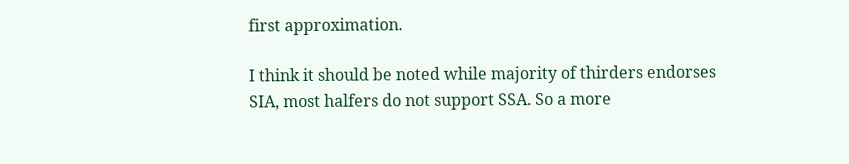first approximation.

I think it should be noted while majority of thirders endorses SIA, most halfers do not support SSA. So a more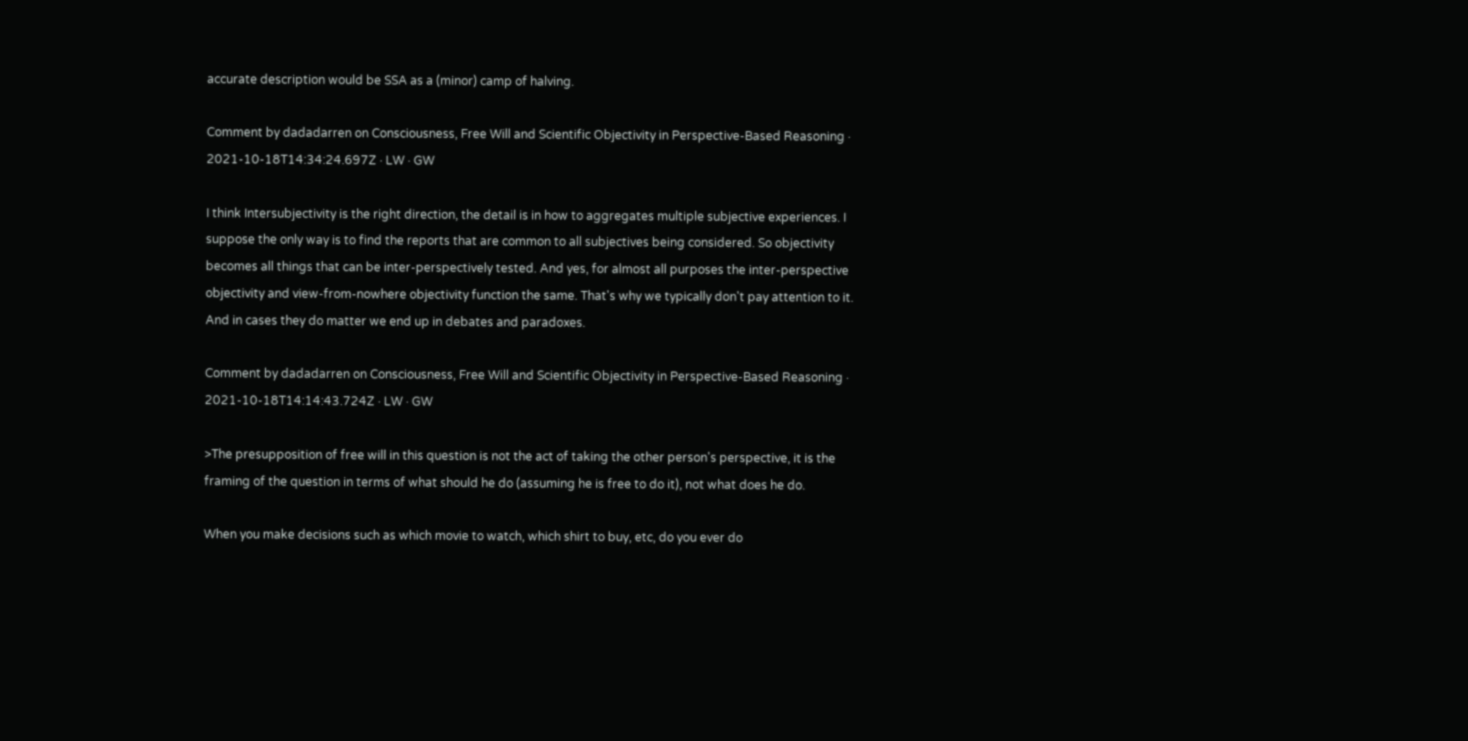accurate description would be SSA as a (minor) camp of halving.

Comment by dadadarren on Consciousness, Free Will and Scientific Objectivity in Perspective-Based Reasoning · 2021-10-18T14:34:24.697Z · LW · GW

I think Intersubjectivity is the right direction, the detail is in how to aggregates multiple subjective experiences. I suppose the only way is to find the reports that are common to all subjectives being considered. So objectivity becomes all things that can be inter-perspectively tested. And yes, for almost all purposes the inter-perspective objectivity and view-from-nowhere objectivity function the same. That's why we typically don't pay attention to it. And in cases they do matter we end up in debates and paradoxes.

Comment by dadadarren on Consciousness, Free Will and Scientific Objectivity in Perspective-Based Reasoning · 2021-10-18T14:14:43.724Z · LW · GW

>The presupposition of free will in this question is not the act of taking the other person's perspective, it is the framing of the question in terms of what should he do (assuming he is free to do it), not what does he do.

When you make decisions such as which movie to watch, which shirt to buy, etc, do you ever do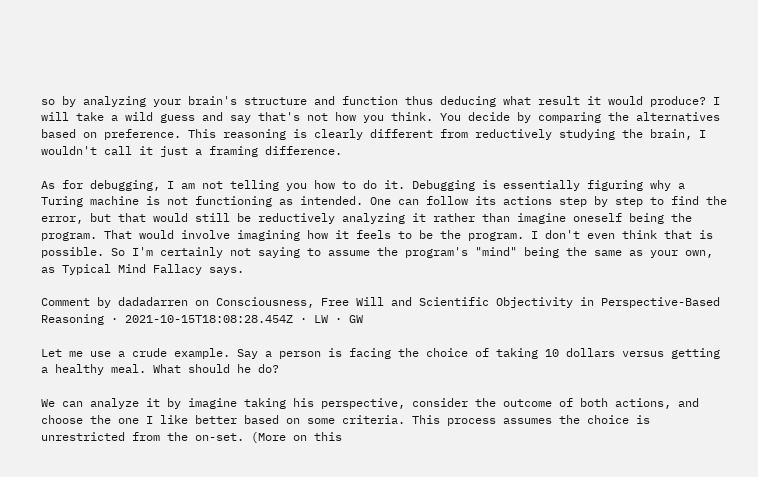so by analyzing your brain's structure and function thus deducing what result it would produce? I will take a wild guess and say that's not how you think. You decide by comparing the alternatives based on preference. This reasoning is clearly different from reductively studying the brain, I wouldn't call it just a framing difference.

As for debugging, I am not telling you how to do it. Debugging is essentially figuring why a Turing machine is not functioning as intended. One can follow its actions step by step to find the error, but that would still be reductively analyzing it rather than imagine oneself being the program. That would involve imagining how it feels to be the program. I don't even think that is possible. So I'm certainly not saying to assume the program's "mind" being the same as your own, as Typical Mind Fallacy says.

Comment by dadadarren on Consciousness, Free Will and Scientific Objectivity in Perspective-Based Reasoning · 2021-10-15T18:08:28.454Z · LW · GW

Let me use a crude example. Say a person is facing the choice of taking 10 dollars versus getting a healthy meal. What should he do?

We can analyze it by imagine taking his perspective, consider the outcome of both actions, and choose the one I like better based on some criteria. This process assumes the choice is unrestricted from the on-set. (More on this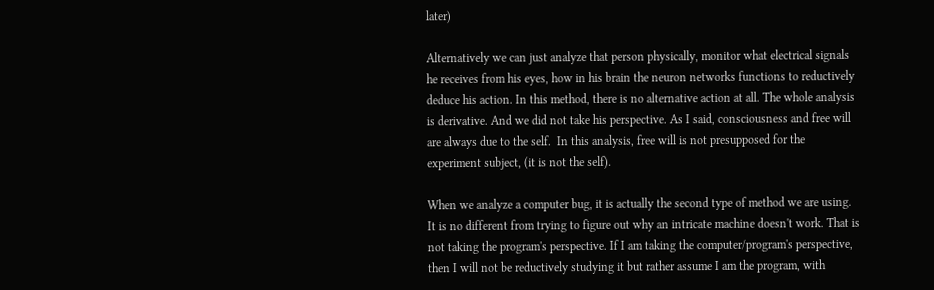later)

Alternatively we can just analyze that person physically, monitor what electrical signals he receives from his eyes, how in his brain the neuron networks functions to reductively deduce his action. In this method, there is no alternative action at all. The whole analysis is derivative. And we did not take his perspective. As I said, consciousness and free will are always due to the self.  In this analysis, free will is not presupposed for the experiment subject, (it is not the self).

When we analyze a computer bug, it is actually the second type of method we are using. It is no different from trying to figure out why an intricate machine doesn't work. That is not taking the program's perspective. If I am taking the computer/program's perspective, then I will not be reductively studying it but rather assume I am the program, with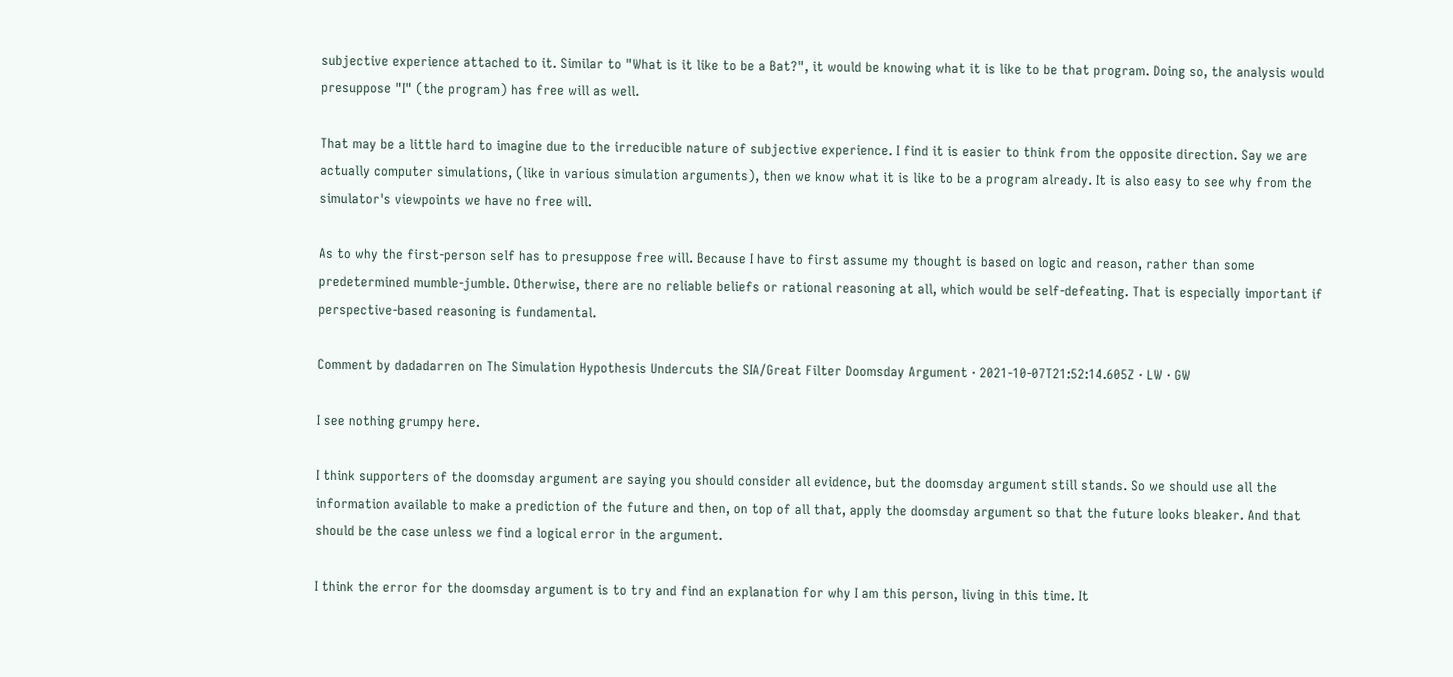subjective experience attached to it. Similar to "What is it like to be a Bat?", it would be knowing what it is like to be that program. Doing so, the analysis would presuppose "I" (the program) has free will as well.

That may be a little hard to imagine due to the irreducible nature of subjective experience. I find it is easier to think from the opposite direction. Say we are actually computer simulations, (like in various simulation arguments), then we know what it is like to be a program already. It is also easy to see why from the simulator's viewpoints we have no free will.

As to why the first-person self has to presuppose free will. Because I have to first assume my thought is based on logic and reason, rather than some predetermined mumble-jumble. Otherwise, there are no reliable beliefs or rational reasoning at all, which would be self-defeating. That is especially important if perspective-based reasoning is fundamental.

Comment by dadadarren on The Simulation Hypothesis Undercuts the SIA/Great Filter Doomsday Argument · 2021-10-07T21:52:14.605Z · LW · GW

I see nothing grumpy here.

I think supporters of the doomsday argument are saying you should consider all evidence, but the doomsday argument still stands. So we should use all the information available to make a prediction of the future and then, on top of all that, apply the doomsday argument so that the future looks bleaker. And that should be the case unless we find a logical error in the argument.

I think the error for the doomsday argument is to try and find an explanation for why I am this person, living in this time. It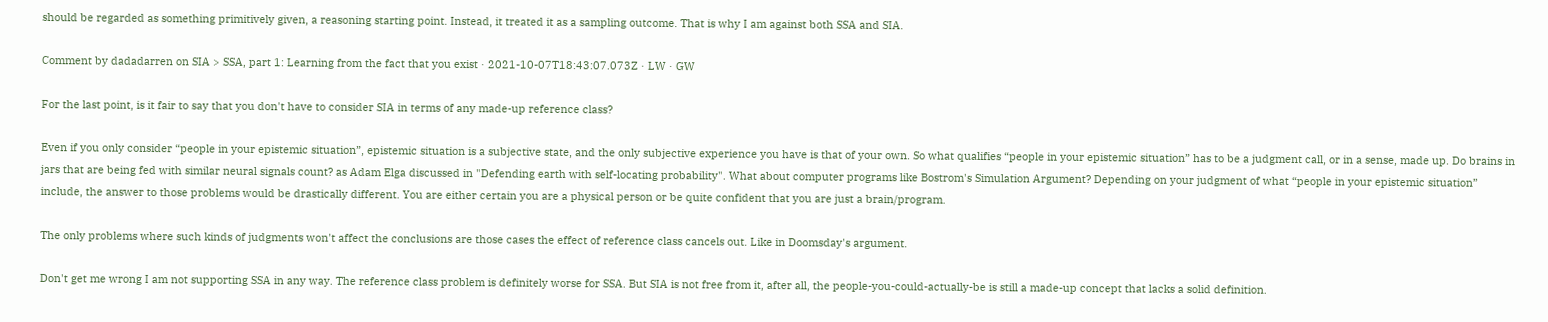should be regarded as something primitively given, a reasoning starting point. Instead, it treated it as a sampling outcome. That is why I am against both SSA and SIA.

Comment by dadadarren on SIA > SSA, part 1: Learning from the fact that you exist · 2021-10-07T18:43:07.073Z · LW · GW

For the last point, is it fair to say that you don't have to consider SIA in terms of any made-up reference class?

Even if you only consider “people in your epistemic situation”, epistemic situation is a subjective state, and the only subjective experience you have is that of your own. So what qualifies “people in your epistemic situation” has to be a judgment call, or in a sense, made up. Do brains in jars that are being fed with similar neural signals count? as Adam Elga discussed in "Defending earth with self-locating probability". What about computer programs like Bostrom's Simulation Argument? Depending on your judgment of what “people in your epistemic situation” include, the answer to those problems would be drastically different. You are either certain you are a physical person or be quite confident that you are just a brain/program.

The only problems where such kinds of judgments won't affect the conclusions are those cases the effect of reference class cancels out. Like in Doomsday's argument.

Don't get me wrong I am not supporting SSA in any way. The reference class problem is definitely worse for SSA. But SIA is not free from it, after all, the people-you-could-actually-be is still a made-up concept that lacks a solid definition.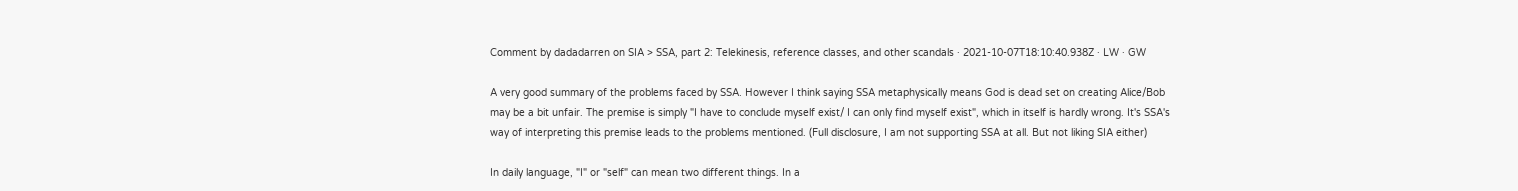Comment by dadadarren on SIA > SSA, part 2: Telekinesis, reference classes, and other scandals · 2021-10-07T18:10:40.938Z · LW · GW

A very good summary of the problems faced by SSA. However I think saying SSA metaphysically means God is dead set on creating Alice/Bob may be a bit unfair. The premise is simply "I have to conclude myself exist/ I can only find myself exist", which in itself is hardly wrong. It's SSA's way of interpreting this premise leads to the problems mentioned. (Full disclosure, I am not supporting SSA at all. But not liking SIA either)

In daily language, "I" or "self" can mean two different things. In a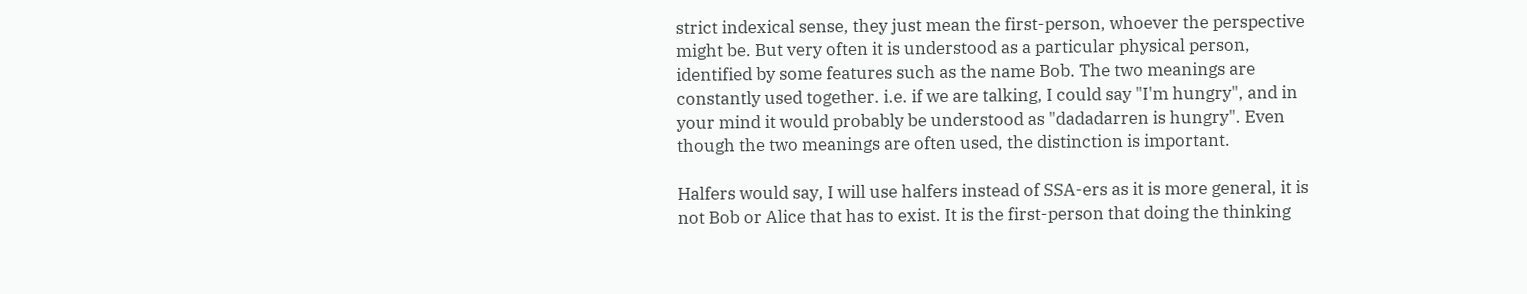strict indexical sense, they just mean the first-person, whoever the perspective might be. But very often it is understood as a particular physical person, identified by some features such as the name Bob. The two meanings are constantly used together. i.e. if we are talking, I could say "I'm hungry", and in your mind it would probably be understood as "dadadarren is hungry". Even though the two meanings are often used, the distinction is important.

Halfers would say, I will use halfers instead of SSA-ers as it is more general, it is not Bob or Alice that has to exist. It is the first-person that doing the thinking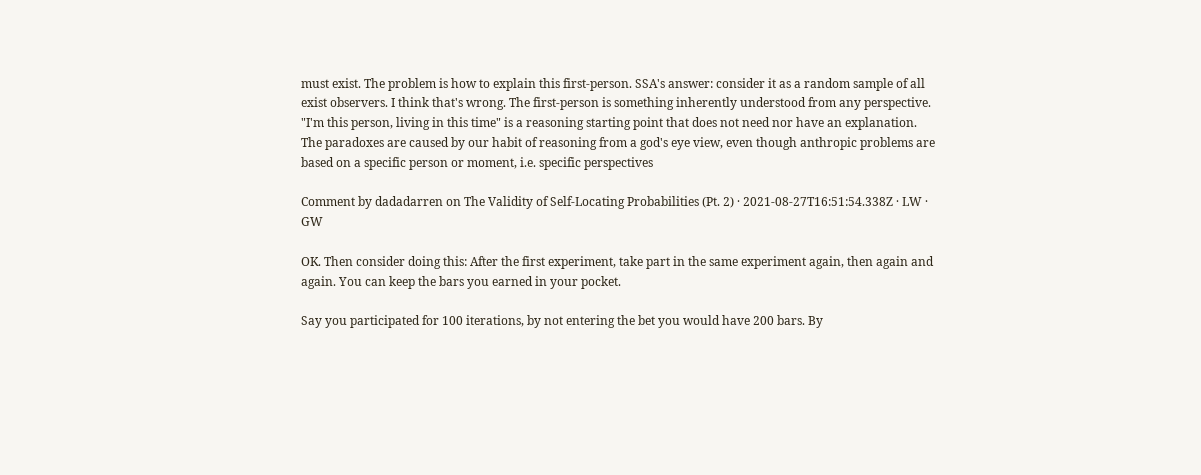must exist. The problem is how to explain this first-person. SSA's answer: consider it as a random sample of all exist observers. I think that's wrong. The first-person is something inherently understood from any perspective. "I'm this person, living in this time" is a reasoning starting point that does not need nor have an explanation. The paradoxes are caused by our habit of reasoning from a god's eye view, even though anthropic problems are based on a specific person or moment, i.e. specific perspectives

Comment by dadadarren on The Validity of Self-Locating Probabilities (Pt. 2) · 2021-08-27T16:51:54.338Z · LW · GW

OK. Then consider doing this: After the first experiment, take part in the same experiment again, then again and again. You can keep the bars you earned in your pocket.

Say you participated for 100 iterations, by not entering the bet you would have 200 bars. By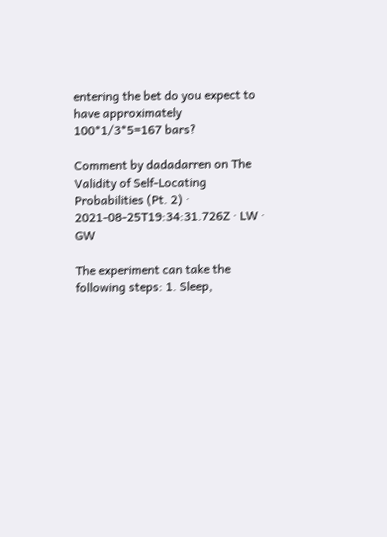entering the bet do you expect to have approximately 100*1/3*5=167 bars?

Comment by dadadarren on The Validity of Self-Locating Probabilities (Pt. 2) · 2021-08-25T19:34:31.726Z · LW · GW

The experiment can take the following steps: 1. Sleep,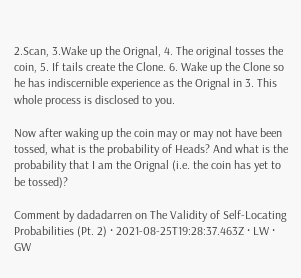2.Scan, 3.Wake up the Orignal, 4. The original tosses the coin, 5. If tails create the Clone. 6. Wake up the Clone so he has indiscernible experience as the Orignal in 3. This whole process is disclosed to you.

Now after waking up the coin may or may not have been tossed, what is the probability of Heads? And what is the probability that I am the Orignal (i.e. the coin has yet to be tossed)?

Comment by dadadarren on The Validity of Self-Locating Probabilities (Pt. 2) · 2021-08-25T19:28:37.463Z · LW · GW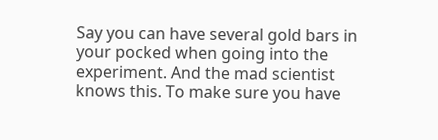Say you can have several gold bars in your pocked when going into the experiment. And the mad scientist knows this. To make sure you have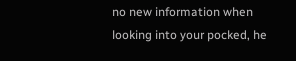no new information when looking into your pocked, he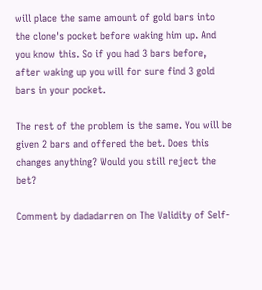will place the same amount of gold bars into the clone's pocket before waking him up. And you know this. So if you had 3 bars before, after waking up you will for sure find 3 gold bars in your pocket.

The rest of the problem is the same. You will be given 2 bars and offered the bet. Does this changes anything? Would you still reject the bet?

Comment by dadadarren on The Validity of Self-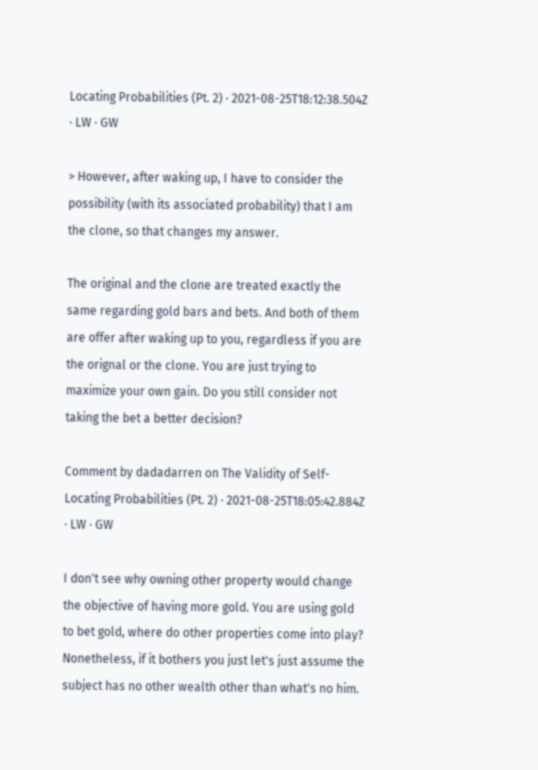Locating Probabilities (Pt. 2) · 2021-08-25T18:12:38.504Z · LW · GW

> However, after waking up, I have to consider the possibility (with its associated probability) that I am the clone, so that changes my answer.

The original and the clone are treated exactly the same regarding gold bars and bets. And both of them are offer after waking up to you, regardless if you are the orignal or the clone. You are just trying to maximize your own gain. Do you still consider not taking the bet a better decision?

Comment by dadadarren on The Validity of Self-Locating Probabilities (Pt. 2) · 2021-08-25T18:05:42.884Z · LW · GW

I don't see why owning other property would change the objective of having more gold. You are using gold to bet gold, where do other properties come into play? Nonetheless, if it bothers you just let's just assume the subject has no other wealth other than what's no him.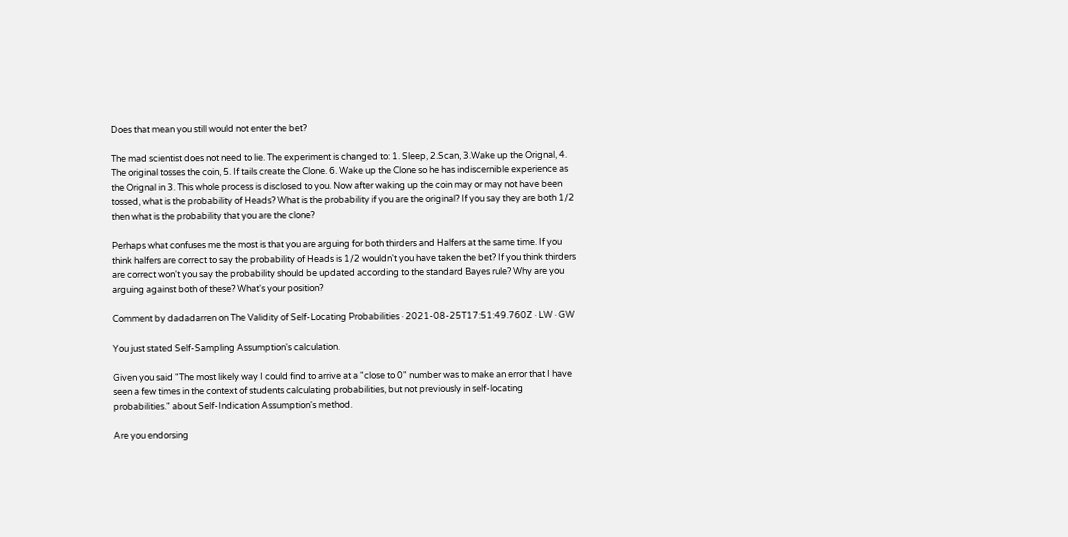Does that mean you still would not enter the bet?

The mad scientist does not need to lie. The experiment is changed to: 1. Sleep, 2.Scan, 3.Wake up the Orignal, 4. The original tosses the coin, 5. If tails create the Clone. 6. Wake up the Clone so he has indiscernible experience as the Orignal in 3. This whole process is disclosed to you. Now after waking up the coin may or may not have been tossed, what is the probability of Heads? What is the probability if you are the original? If you say they are both 1/2 then what is the probability that you are the clone?

Perhaps what confuses me the most is that you are arguing for both thirders and Halfers at the same time. If you think halfers are correct to say the probability of Heads is 1/2 wouldn't you have taken the bet? If you think thirders are correct won't you say the probability should be updated according to the standard Bayes rule? Why are you arguing against both of these? What's your position?

Comment by dadadarren on The Validity of Self-Locating Probabilities · 2021-08-25T17:51:49.760Z · LW · GW

You just stated Self-Sampling Assumption's calculation.

Given you said "The most likely way I could find to arrive at a "close to 0" number was to make an error that I have seen a few times in the context of students calculating probabilities, but not previously in self-locating probabilities." about Self-Indication Assumption's method.

Are you endorsing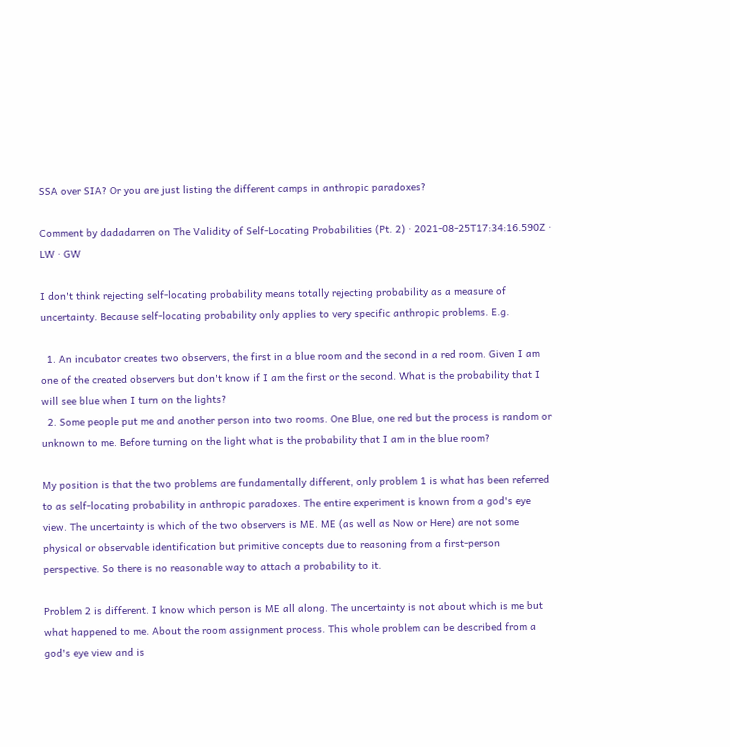SSA over SIA? Or you are just listing the different camps in anthropic paradoxes?

Comment by dadadarren on The Validity of Self-Locating Probabilities (Pt. 2) · 2021-08-25T17:34:16.590Z · LW · GW

I don't think rejecting self-locating probability means totally rejecting probability as a measure of uncertainty. Because self-locating probability only applies to very specific anthropic problems. E.g.

  1. An incubator creates two observers, the first in a blue room and the second in a red room. Given I am one of the created observers but don't know if I am the first or the second. What is the probability that I will see blue when I turn on the lights?
  2. Some people put me and another person into two rooms. One Blue, one red but the process is random or unknown to me. Before turning on the light what is the probability that I am in the blue room?

My position is that the two problems are fundamentally different, only problem 1 is what has been referred to as self-locating probability in anthropic paradoxes. The entire experiment is known from a god's eye view. The uncertainty is which of the two observers is ME. ME (as well as Now or Here) are not some physical or observable identification but primitive concepts due to reasoning from a first-person perspective. So there is no reasonable way to attach a probability to it.

Problem 2 is different. I know which person is ME all along. The uncertainty is not about which is me but what happened to me. About the room assignment process. This whole problem can be described from a god's eye view and is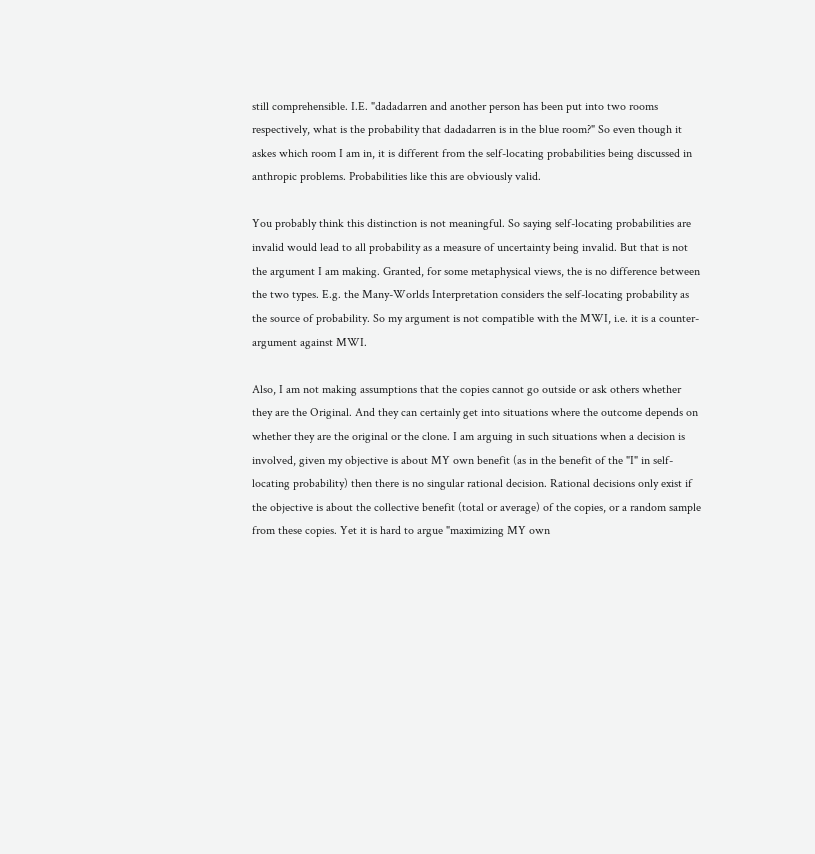still comprehensible. I.E. "dadadarren and another person has been put into two rooms respectively, what is the probability that dadadarren is in the blue room?" So even though it askes which room I am in, it is different from the self-locating probabilities being discussed in anthropic problems. Probabilities like this are obviously valid.

You probably think this distinction is not meaningful. So saying self-locating probabilities are invalid would lead to all probability as a measure of uncertainty being invalid. But that is not the argument I am making. Granted, for some metaphysical views, the is no difference between the two types. E.g. the Many-Worlds Interpretation considers the self-locating probability as the source of probability. So my argument is not compatible with the MWI, i.e. it is a counter-argument against MWI.

Also, I am not making assumptions that the copies cannot go outside or ask others whether they are the Original. And they can certainly get into situations where the outcome depends on whether they are the original or the clone. I am arguing in such situations when a decision is involved, given my objective is about MY own benefit (as in the benefit of the "I" in self-locating probability) then there is no singular rational decision. Rational decisions only exist if the objective is about the collective benefit (total or average) of the copies, or a random sample from these copies. Yet it is hard to argue "maximizing MY own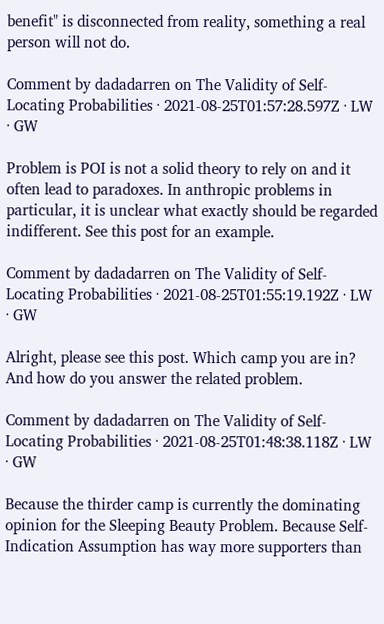benefit" is disconnected from reality, something a real person will not do.

Comment by dadadarren on The Validity of Self-Locating Probabilities · 2021-08-25T01:57:28.597Z · LW · GW

Problem is POI is not a solid theory to rely on and it often lead to paradoxes. In anthropic problems in particular, it is unclear what exactly should be regarded indifferent. See this post for an example.

Comment by dadadarren on The Validity of Self-Locating Probabilities · 2021-08-25T01:55:19.192Z · LW · GW

Alright, please see this post. Which camp you are in? And how do you answer the related problem.

Comment by dadadarren on The Validity of Self-Locating Probabilities · 2021-08-25T01:48:38.118Z · LW · GW

Because the thirder camp is currently the dominating opinion for the Sleeping Beauty Problem. Because Self-Indication Assumption has way more supporters than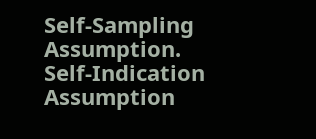Self-Sampling Assumption. Self-Indication Assumption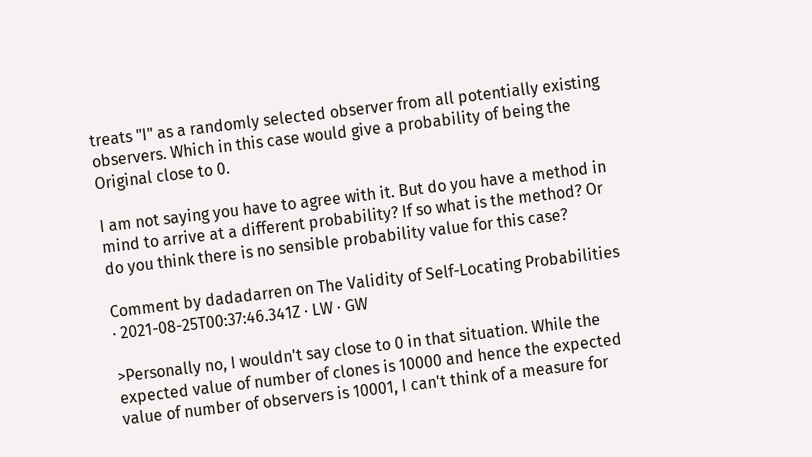treats "I" as a randomly selected observer from all potentially existing observers. Which in this case would give a probability of being the Original close to 0.

I am not saying you have to agree with it. But do you have a method in mind to arrive at a different probability? If so what is the method? Or do you think there is no sensible probability value for this case?

Comment by dadadarren on The Validity of Self-Locating Probabilities · 2021-08-25T00:37:46.341Z · LW · GW

>Personally no, I wouldn't say close to 0 in that situation. While the expected value of number of clones is 10000 and hence the expected value of number of observers is 10001, I can't think of a measure for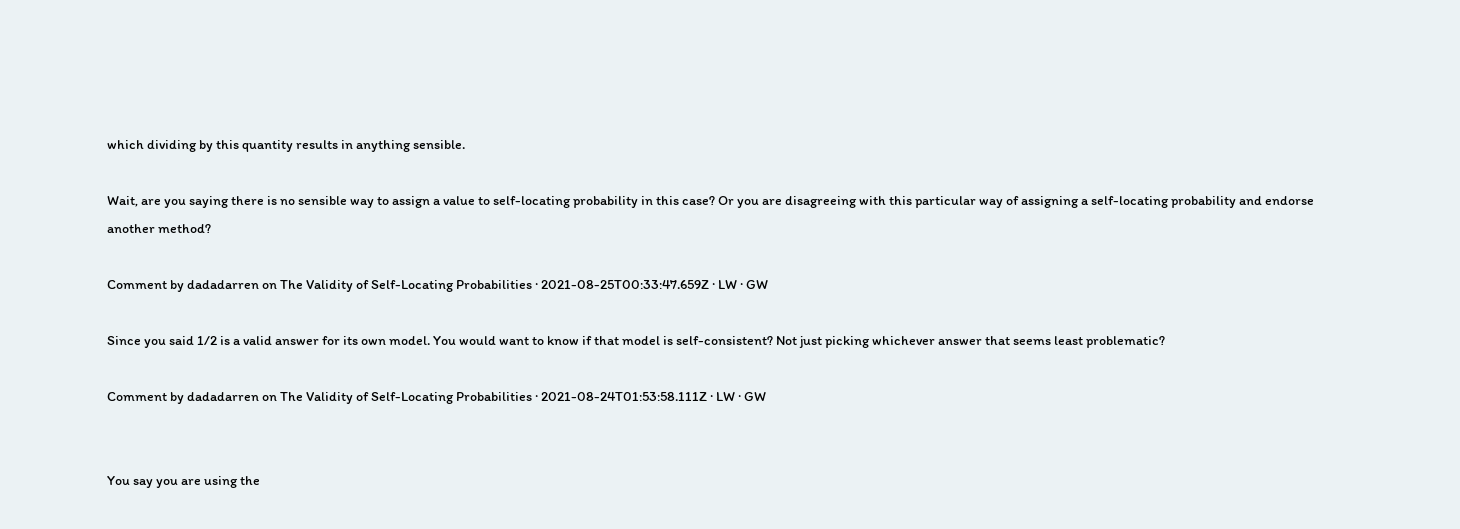which dividing by this quantity results in anything sensible.

Wait, are you saying there is no sensible way to assign a value to self-locating probability in this case? Or you are disagreeing with this particular way of assigning a self-locating probability and endorse another method?

Comment by dadadarren on The Validity of Self-Locating Probabilities · 2021-08-25T00:33:47.659Z · LW · GW

Since you said 1/2 is a valid answer for its own model. You would want to know if that model is self-consistent? Not just picking whichever answer that seems least problematic?

Comment by dadadarren on The Validity of Self-Locating Probabilities · 2021-08-24T01:53:58.111Z · LW · GW


You say you are using the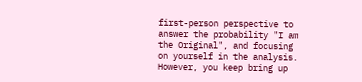first-person perspective to answer the probability "I am the Original", and focusing on yourself in the analysis. However, you keep bring up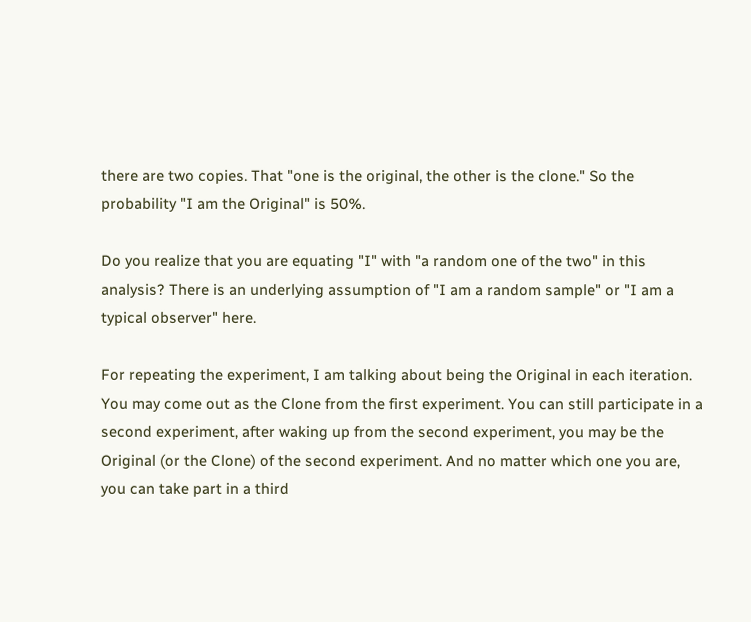there are two copies. That "one is the original, the other is the clone." So the probability "I am the Original" is 50%.

Do you realize that you are equating "I" with "a random one of the two" in this analysis? There is an underlying assumption of "I am a random sample" or "I am a typical observer" here.

For repeating the experiment, I am talking about being the Original in each iteration. You may come out as the Clone from the first experiment. You can still participate in a second experiment, after waking up from the second experiment, you may be the Original (or the Clone) of the second experiment. And no matter which one you are, you can take part in a third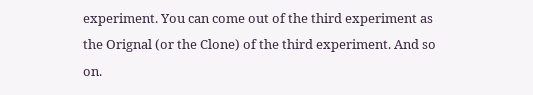experiment. You can come out of the third experiment as the Orignal (or the Clone) of the third experiment. And so on.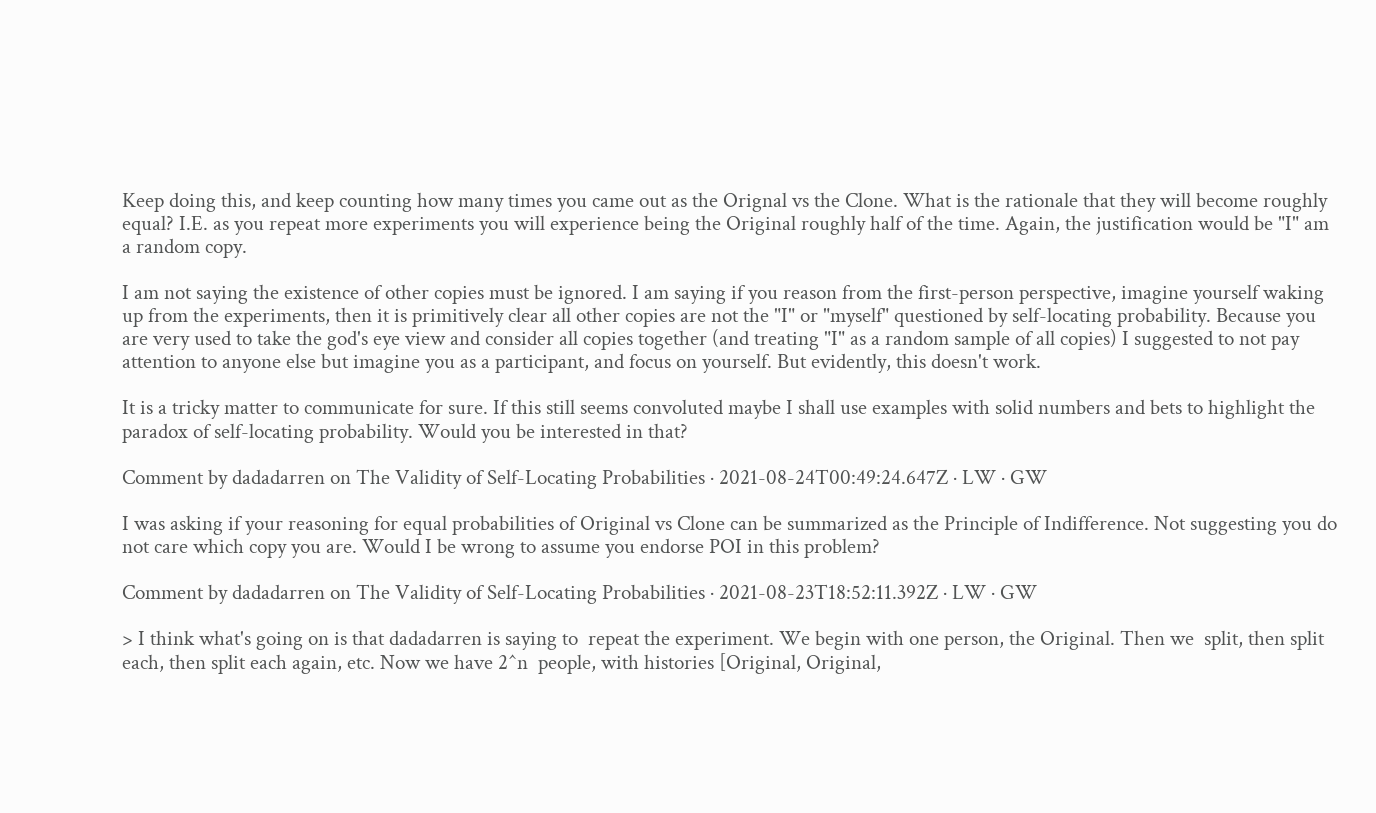Keep doing this, and keep counting how many times you came out as the Orignal vs the Clone. What is the rationale that they will become roughly equal? I.E. as you repeat more experiments you will experience being the Original roughly half of the time. Again, the justification would be "I" am a random copy.

I am not saying the existence of other copies must be ignored. I am saying if you reason from the first-person perspective, imagine yourself waking up from the experiments, then it is primitively clear all other copies are not the "I" or "myself" questioned by self-locating probability. Because you are very used to take the god's eye view and consider all copies together (and treating "I" as a random sample of all copies) I suggested to not pay attention to anyone else but imagine you as a participant, and focus on yourself. But evidently, this doesn't work.

It is a tricky matter to communicate for sure. If this still seems convoluted maybe I shall use examples with solid numbers and bets to highlight the paradox of self-locating probability. Would you be interested in that?

Comment by dadadarren on The Validity of Self-Locating Probabilities · 2021-08-24T00:49:24.647Z · LW · GW

I was asking if your reasoning for equal probabilities of Original vs Clone can be summarized as the Principle of Indifference. Not suggesting you do not care which copy you are. Would I be wrong to assume you endorse POI in this problem?

Comment by dadadarren on The Validity of Self-Locating Probabilities · 2021-08-23T18:52:11.392Z · LW · GW

> I think what's going on is that dadadarren is saying to  repeat the experiment. We begin with one person, the Original. Then we  split, then split each, then split each again, etc. Now we have 2^n  people, with histories [Original, Original,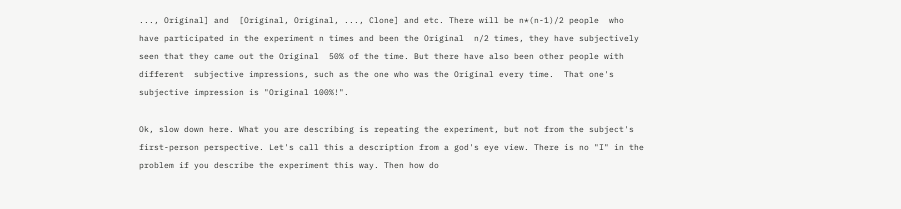..., Original] and  [Original, Original, ..., Clone] and etc. There will be n*(n-1)/2 people  who have participated in the experiment n times and been the Original  n/2 times, they have subjectively seen that they came out the Original  50% of the time. But there have also been other people with different  subjective impressions, such as the one who was the Original every time.  That one's subjective impression is "Original 100%!".

Ok, slow down here. What you are describing is repeating the experiment, but not from the subject's first-person perspective. Let's call this a description from a god's eye view. There is no "I" in the problem if you describe the experiment this way. Then how do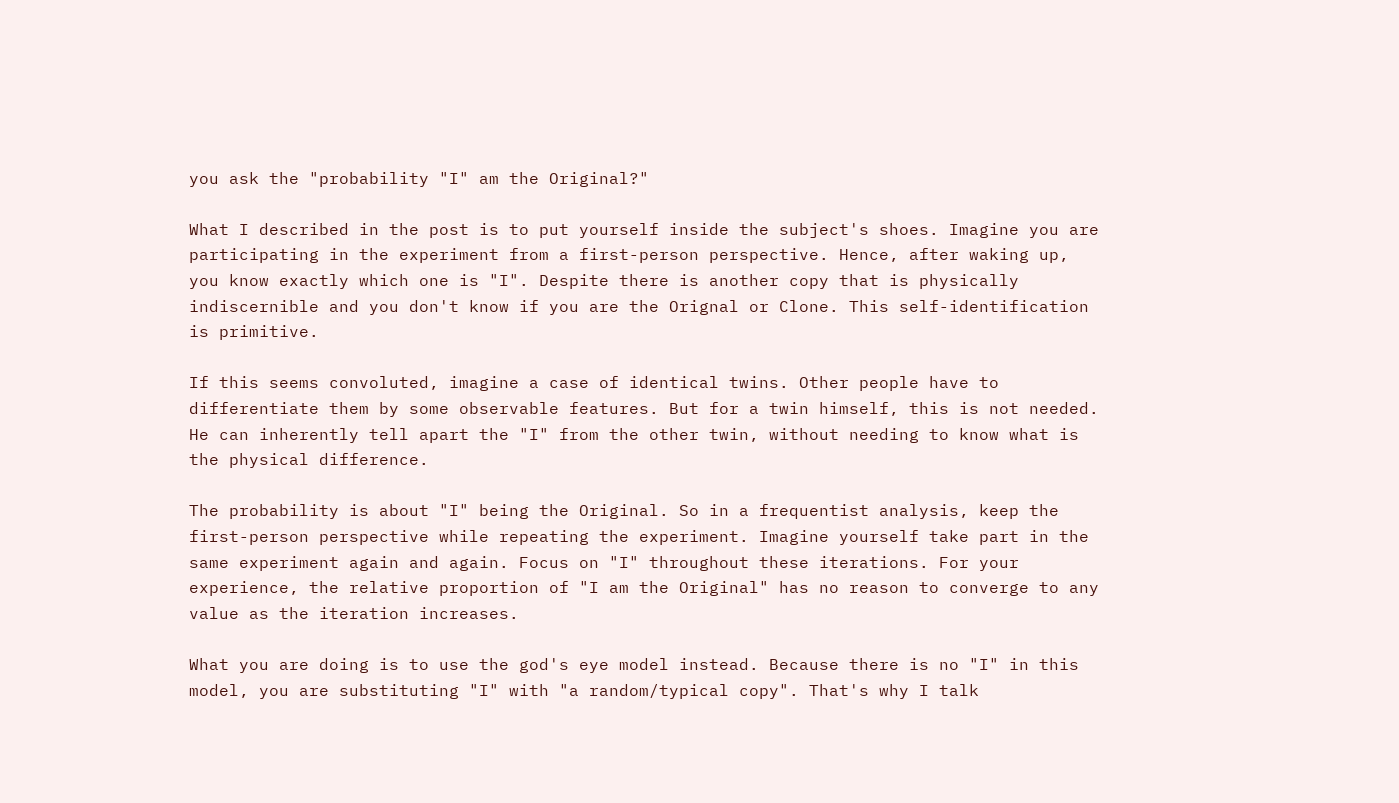you ask the "probability "I" am the Original?"

What I described in the post is to put yourself inside the subject's shoes. Imagine you are participating in the experiment from a first-person perspective. Hence, after waking up, you know exactly which one is "I". Despite there is another copy that is physically indiscernible and you don't know if you are the Orignal or Clone. This self-identification is primitive.

If this seems convoluted, imagine a case of identical twins. Other people have to differentiate them by some observable features. But for a twin himself, this is not needed. He can inherently tell apart the "I" from the other twin, without needing to know what is the physical difference.

The probability is about "I" being the Original. So in a frequentist analysis, keep the first-person perspective while repeating the experiment. Imagine yourself take part in the same experiment again and again. Focus on "I" throughout these iterations. For your experience, the relative proportion of "I am the Original" has no reason to converge to any value as the iteration increases.

What you are doing is to use the god's eye model instead. Because there is no "I" in this model, you are substituting "I" with "a random/typical copy". That's why I talk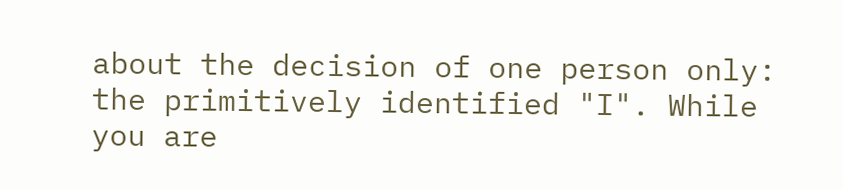about the decision of one person only: the primitively identified "I". While you are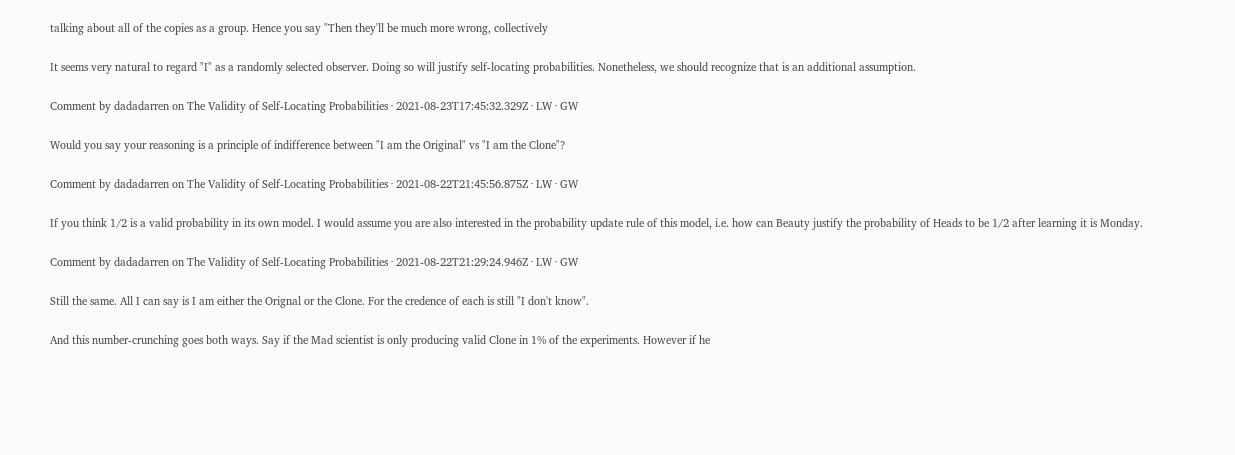talking about all of the copies as a group. Hence you say "Then they'll be much more wrong, collectively

It seems very natural to regard "I" as a randomly selected observer. Doing so will justify self-locating probabilities. Nonetheless, we should recognize that is an additional assumption.

Comment by dadadarren on The Validity of Self-Locating Probabilities · 2021-08-23T17:45:32.329Z · LW · GW

Would you say your reasoning is a principle of indifference between "I am the Original" vs "I am the Clone"?

Comment by dadadarren on The Validity of Self-Locating Probabilities · 2021-08-22T21:45:56.875Z · LW · GW

If you think 1/2 is a valid probability in its own model. I would assume you are also interested in the probability update rule of this model, i.e. how can Beauty justify the probability of Heads to be 1/2 after learning it is Monday.

Comment by dadadarren on The Validity of Self-Locating Probabilities · 2021-08-22T21:29:24.946Z · LW · GW

Still the same. All I can say is I am either the Orignal or the Clone. For the credence of each is still "I don't know".

And this number-crunching goes both ways. Say if the Mad scientist is only producing valid Clone in 1% of the experiments. However if he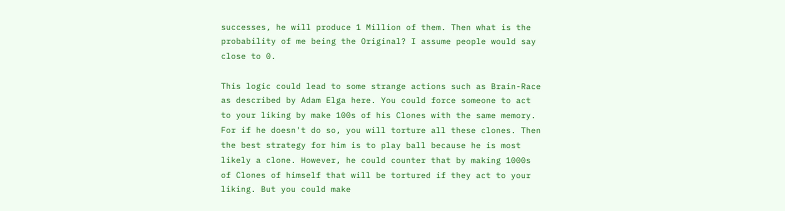successes, he will produce 1 Million of them. Then what is the probability of me being the Original? I assume people would say close to 0.

This logic could lead to some strange actions such as Brain-Race as described by Adam Elga here. You could force someone to act to your liking by make 100s of his Clones with the same memory. For if he doesn't do so, you will torture all these clones. Then the best strategy for him is to play ball because he is most likely a clone. However, he could counter that by making 1000s of Clones of himself that will be tortured if they act to your liking. But you could make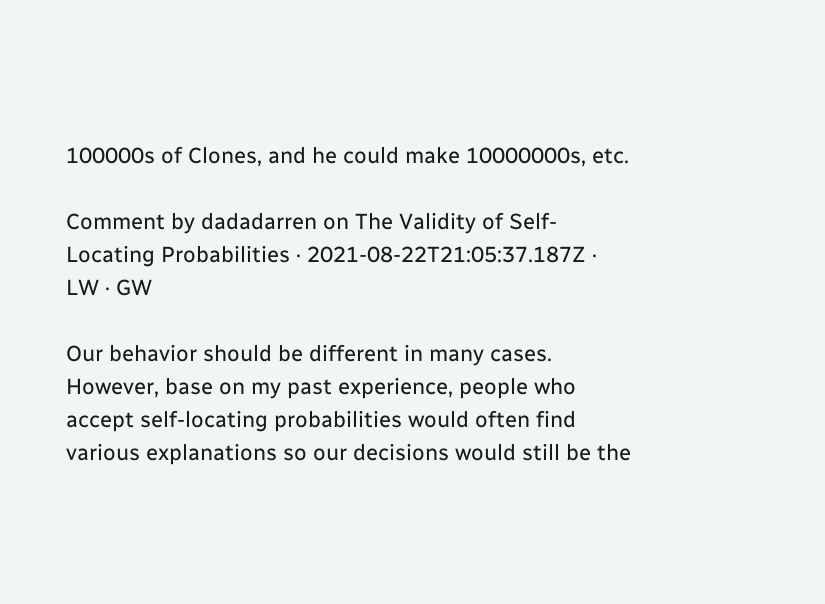100000s of Clones, and he could make 10000000s, etc.

Comment by dadadarren on The Validity of Self-Locating Probabilities · 2021-08-22T21:05:37.187Z · LW · GW

Our behavior should be different in many cases. However, base on my past experience, people who accept self-locating probabilities would often find various explanations so our decisions would still be the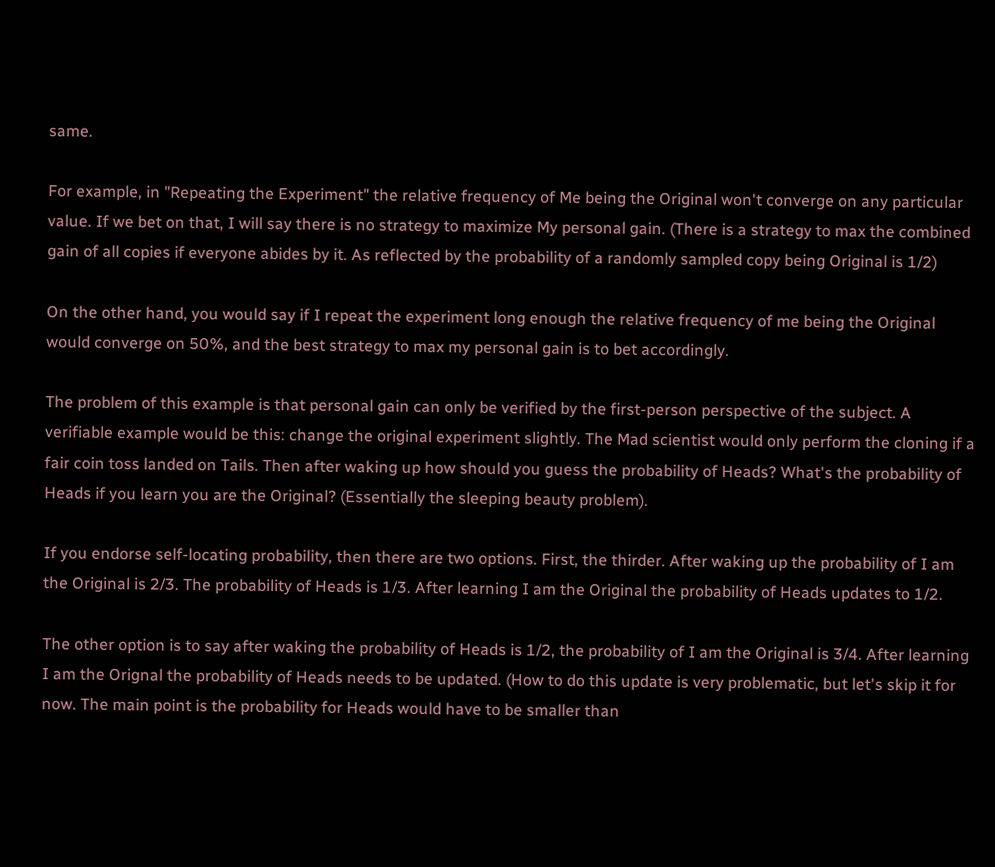same.

For example, in "Repeating the Experiment" the relative frequency of Me being the Original won't converge on any particular value. If we bet on that, I will say there is no strategy to maximize My personal gain. (There is a strategy to max the combined gain of all copies if everyone abides by it. As reflected by the probability of a randomly sampled copy being Original is 1/2)

On the other hand, you would say if I repeat the experiment long enough the relative frequency of me being the Original would converge on 50%, and the best strategy to max my personal gain is to bet accordingly.

The problem of this example is that personal gain can only be verified by the first-person perspective of the subject. A verifiable example would be this: change the original experiment slightly. The Mad scientist would only perform the cloning if a fair coin toss landed on Tails. Then after waking up how should you guess the probability of Heads? What's the probability of Heads if you learn you are the Original? (Essentially the sleeping beauty problem).

If you endorse self-locating probability, then there are two options. First, the thirder. After waking up the probability of I am the Original is 2/3. The probability of Heads is 1/3. After learning I am the Original the probability of Heads updates to 1/2.

The other option is to say after waking the probability of Heads is 1/2, the probability of I am the Original is 3/4. After learning I am the Orignal the probability of Heads needs to be updated. (How to do this update is very problematic, but let's skip it for now. The main point is the probability for Heads would have to be smaller than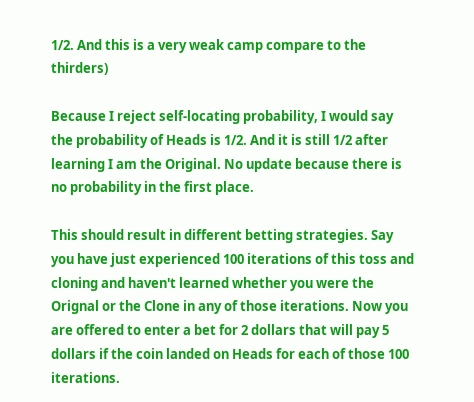1/2. And this is a very weak camp compare to the thirders)

Because I reject self-locating probability, I would say the probability of Heads is 1/2. And it is still 1/2 after learning I am the Original. No update because there is no probability in the first place.

This should result in different betting strategies. Say you have just experienced 100 iterations of this toss and cloning and haven't learned whether you were the Orignal or the Clone in any of those iterations. Now you are offered to enter a bet for 2 dollars that will pay 5 dollars if the coin landed on Heads for each of those 100 iterations.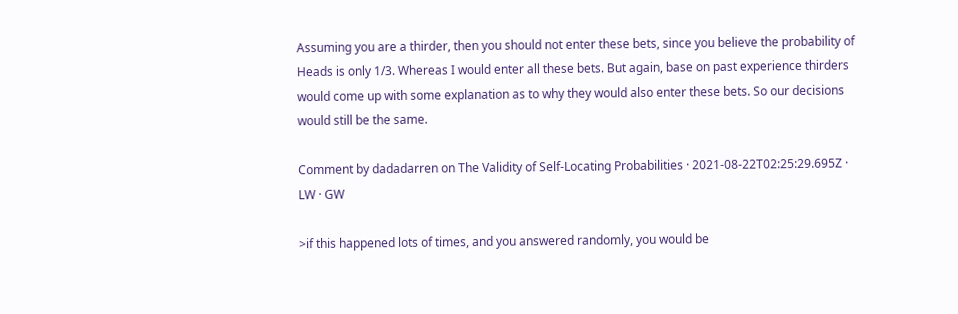Assuming you are a thirder, then you should not enter these bets, since you believe the probability of Heads is only 1/3. Whereas I would enter all these bets. But again, base on past experience thirders would come up with some explanation as to why they would also enter these bets. So our decisions would still be the same.

Comment by dadadarren on The Validity of Self-Locating Probabilities · 2021-08-22T02:25:29.695Z · LW · GW

>if this happened lots of times, and you answered randomly, you would be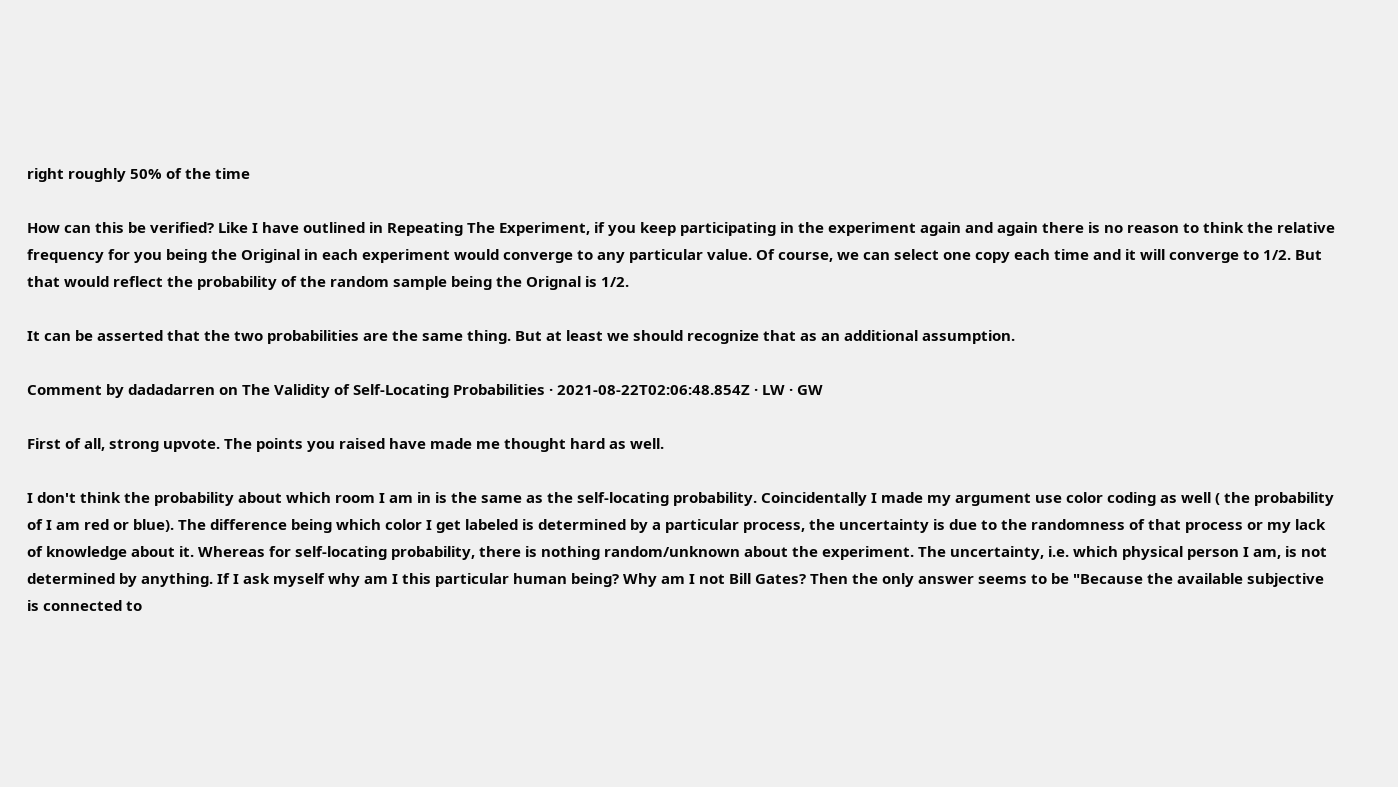right roughly 50% of the time

How can this be verified? Like I have outlined in Repeating The Experiment, if you keep participating in the experiment again and again there is no reason to think the relative frequency for you being the Original in each experiment would converge to any particular value. Of course, we can select one copy each time and it will converge to 1/2. But that would reflect the probability of the random sample being the Orignal is 1/2.

It can be asserted that the two probabilities are the same thing. But at least we should recognize that as an additional assumption.

Comment by dadadarren on The Validity of Self-Locating Probabilities · 2021-08-22T02:06:48.854Z · LW · GW

First of all, strong upvote. The points you raised have made me thought hard as well.

I don't think the probability about which room I am in is the same as the self-locating probability. Coincidentally I made my argument use color coding as well ( the probability of I am red or blue). The difference being which color I get labeled is determined by a particular process, the uncertainty is due to the randomness of that process or my lack of knowledge about it. Whereas for self-locating probability, there is nothing random/unknown about the experiment. The uncertainty, i.e. which physical person I am, is not determined by anything. If I ask myself why am I this particular human being? Why am I not Bill Gates? Then the only answer seems to be "Because the available subjective is connected to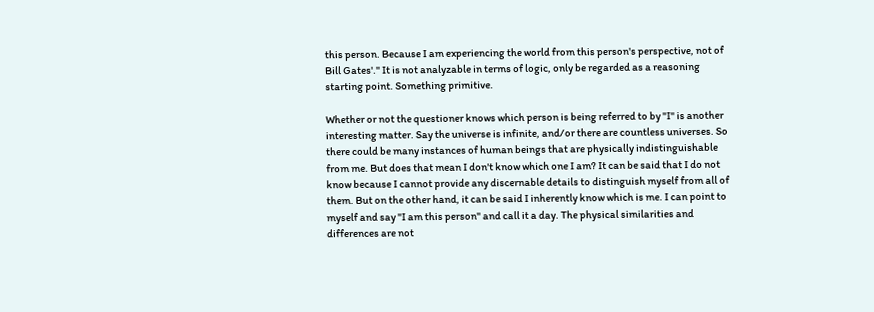this person. Because I am experiencing the world from this person's perspective, not of Bill Gates'." It is not analyzable in terms of logic, only be regarded as a reasoning starting point. Something primitive.

Whether or not the questioner knows which person is being referred to by "I" is another interesting matter. Say the universe is infinite, and/or there are countless universes. So there could be many instances of human beings that are physically indistinguishable from me. But does that mean I don't know which one I am? It can be said that I do not know because I cannot provide any discernable details to distinguish myself from all of them. But on the other hand, it can be said I inherently know which is me. I can point to myself and say "I am this person" and call it a day. The physical similarities and differences are not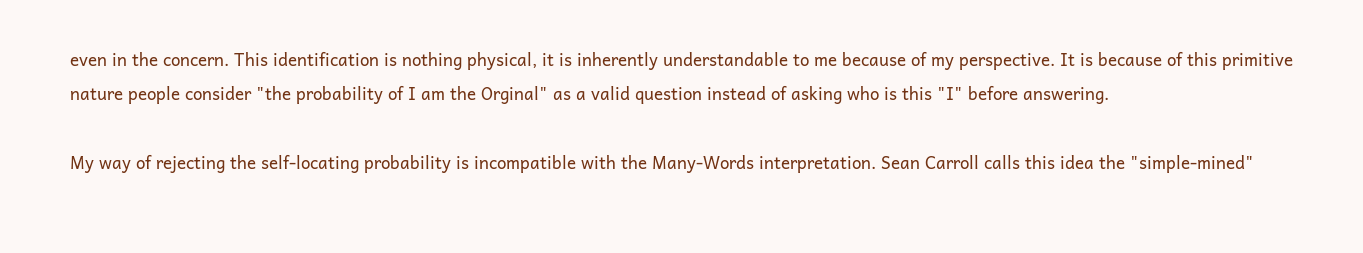even in the concern. This identification is nothing physical, it is inherently understandable to me because of my perspective. It is because of this primitive nature people consider "the probability of I am the Orginal" as a valid question instead of asking who is this "I" before answering.

My way of rejecting the self-locating probability is incompatible with the Many-Words interpretation. Sean Carroll calls this idea the "simple-mined"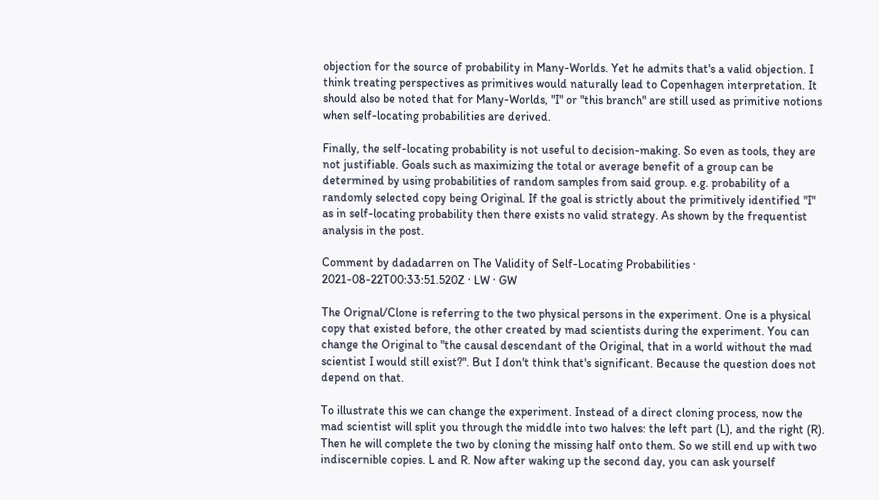objection for the source of probability in Many-Worlds. Yet he admits that's a valid objection. I think treating perspectives as primitives would naturally lead to Copenhagen interpretation. It should also be noted that for Many-Worlds, "I" or "this branch" are still used as primitive notions when self-locating probabilities are derived.

Finally, the self-locating probability is not useful to decision-making. So even as tools, they are not justifiable. Goals such as maximizing the total or average benefit of a group can be determined by using probabilities of random samples from said group. e.g. probability of a randomly selected copy being Original. If the goal is strictly about the primitively identified "I" as in self-locating probability then there exists no valid strategy. As shown by the frequentist analysis in the post.

Comment by dadadarren on The Validity of Self-Locating Probabilities · 2021-08-22T00:33:51.520Z · LW · GW

The Orignal/Clone is referring to the two physical persons in the experiment. One is a physical copy that existed before, the other created by mad scientists during the experiment. You can change the Original to "the causal descendant of the Original, that in a world without the mad scientist I would still exist?". But I don't think that's significant. Because the question does not depend on that.

To illustrate this we can change the experiment. Instead of a direct cloning process, now the mad scientist will split you through the middle into two halves: the left part (L), and the right (R). Then he will complete the two by cloning the missing half onto them. So we still end up with two indiscernible copies. L and R. Now after waking up the second day, you can ask yourself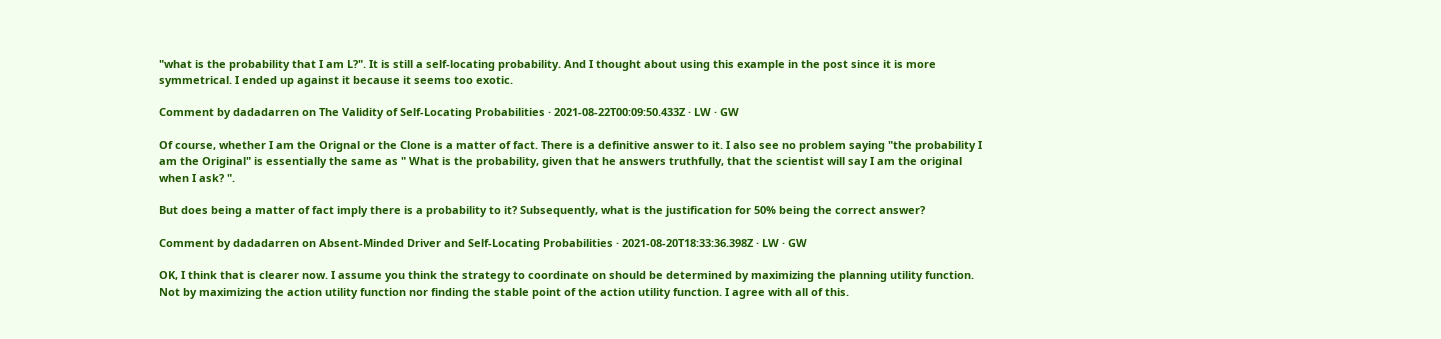"what is the probability that I am L?". It is still a self-locating probability. And I thought about using this example in the post since it is more symmetrical. I ended up against it because it seems too exotic.

Comment by dadadarren on The Validity of Self-Locating Probabilities · 2021-08-22T00:09:50.433Z · LW · GW

Of course, whether I am the Orignal or the Clone is a matter of fact. There is a definitive answer to it. I also see no problem saying "the probability I am the Original" is essentially the same as " What is the probability, given that he answers truthfully, that the scientist will say I am the original when I ask? ".

But does being a matter of fact imply there is a probability to it? Subsequently, what is the justification for 50% being the correct answer?

Comment by dadadarren on Absent-Minded Driver and Self-Locating Probabilities · 2021-08-20T18:33:36.398Z · LW · GW

OK, I think that is clearer now. I assume you think the strategy to coordinate on should be determined by maximizing the planning utility function. Not by maximizing the action utility function nor finding the stable point of the action utility function. I agree with all of this.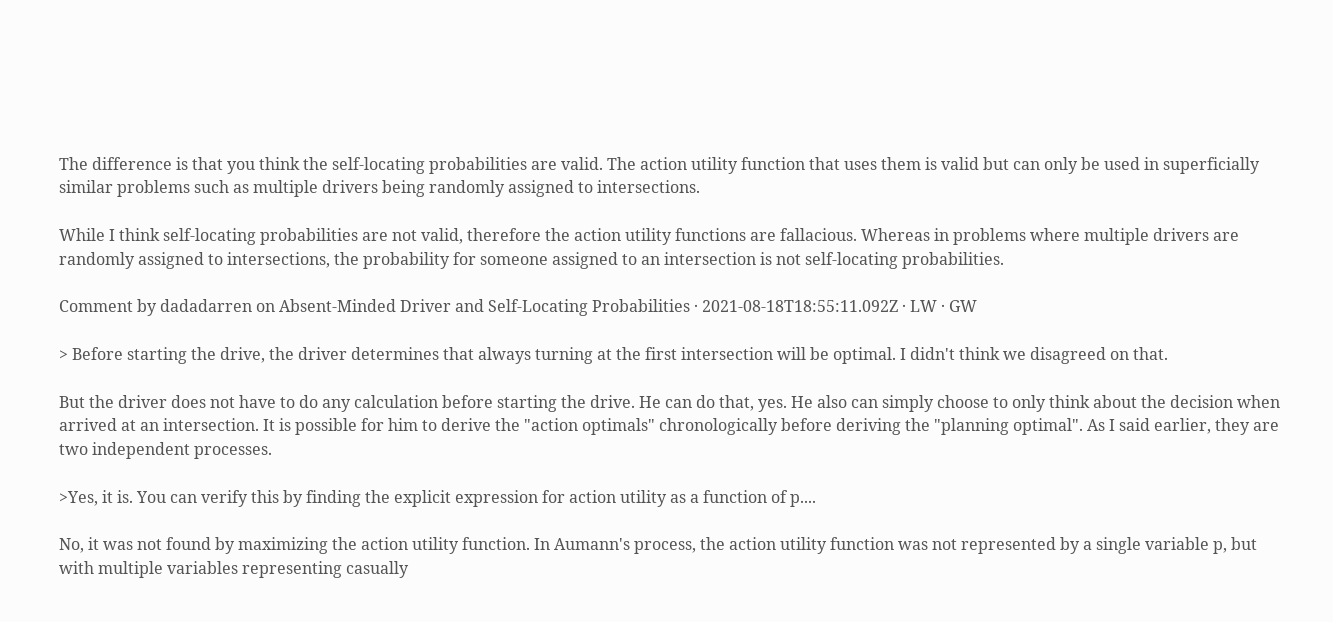The difference is that you think the self-locating probabilities are valid. The action utility function that uses them is valid but can only be used in superficially similar problems such as multiple drivers being randomly assigned to intersections.

While I think self-locating probabilities are not valid, therefore the action utility functions are fallacious. Whereas in problems where multiple drivers are randomly assigned to intersections, the probability for someone assigned to an intersection is not self-locating probabilities.

Comment by dadadarren on Absent-Minded Driver and Self-Locating Probabilities · 2021-08-18T18:55:11.092Z · LW · GW

> Before starting the drive, the driver determines that always turning at the first intersection will be optimal. I didn't think we disagreed on that.

But the driver does not have to do any calculation before starting the drive. He can do that, yes. He also can simply choose to only think about the decision when arrived at an intersection. It is possible for him to derive the "action optimals" chronologically before deriving the "planning optimal". As I said earlier, they are two independent processes.

>Yes, it is. You can verify this by finding the explicit expression for action utility as a function of p....

No, it was not found by maximizing the action utility function. In Aumann's process, the action utility function was not represented by a single variable p, but with multiple variables representing casually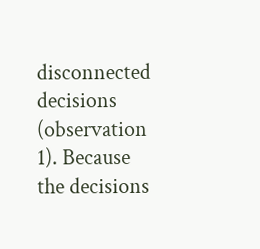disconnected decisions (observation 1). Because the decisions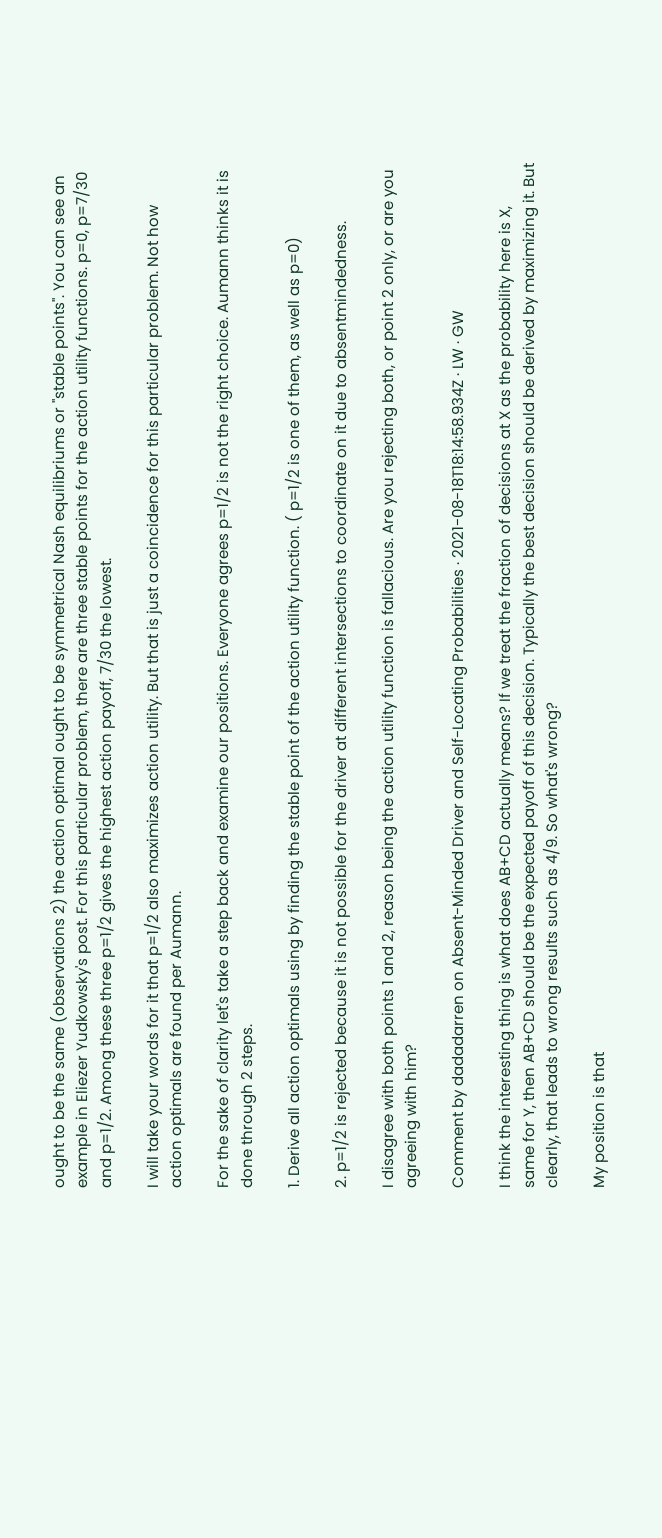ought to be the same (observations 2) the action optimal ought to be symmetrical Nash equilibriums or "stable points". You can see an example in Eliezer Yudkowsky's post. For this particular problem, there are three stable points for the action utility functions. p=0, p=7/30 and p=1/2. Among these three p=1/2 gives the highest action payoff, 7/30 the lowest.

I will take your words for it that p=1/2 also maximizes action utility. But that is just a coincidence for this particular problem. Not how action optimals are found per Aumann.

For the sake of clarity let's take a step back and examine our positions. Everyone agrees p=1/2 is not the right choice. Aumann thinks it is done through 2 steps.

1. Derive all action optimals using by finding the stable point of the action utility function. ( p=1/2 is one of them, as well as p=0)

2. p=1/2 is rejected because it is not possible for the driver at different intersections to coordinate on it due to absentmindedness.

I disagree with both points 1 and 2, reason being the action utility function is fallacious. Are you rejecting both, or point 2 only, or are you agreeing with him?

Comment by dadadarren on Absent-Minded Driver and Self-Locating Probabilities · 2021-08-18T18:14:58.934Z · LW · GW

I think the interesting thing is what does AB+CD actually means? If we treat the fraction of decisions at X as the probability here is X, same for Y, then AB+CD should be the expected payoff of this decision. Typically the best decision should be derived by maximizing it. But clearly, that leads to wrong results such as 4/9. So what's wrong?

My position is that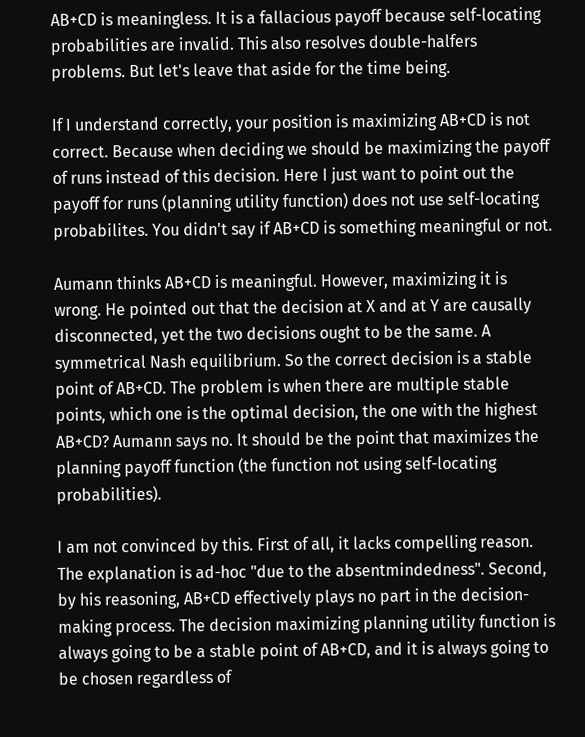AB+CD is meaningless. It is a fallacious payoff because self-locating probabilities are invalid. This also resolves double-halfers problems. But let's leave that aside for the time being.

If I understand correctly, your position is maximizing AB+CD is not correct. Because when deciding we should be maximizing the payoff of runs instead of this decision. Here I just want to point out the payoff for runs (planning utility function) does not use self-locating probabilites. You didn't say if AB+CD is something meaningful or not.

Aumann thinks AB+CD is meaningful. However, maximizing it is wrong. He pointed out that the decision at X and at Y are causally disconnected, yet the two decisions ought to be the same. A symmetrical Nash equilibrium. So the correct decision is a stable point of AB+CD. The problem is when there are multiple stable points, which one is the optimal decision, the one with the highest AB+CD? Aumann says no. It should be the point that maximizes the planning payoff function (the function not using self-locating probabilities).

I am not convinced by this. First of all, it lacks compelling reason. The explanation is ad-hoc "due to the absentmindedness". Second, by his reasoning, AB+CD effectively plays no part in the decision-making process. The decision maximizing planning utility function is always going to be a stable point of AB+CD, and it is always going to be chosen regardless of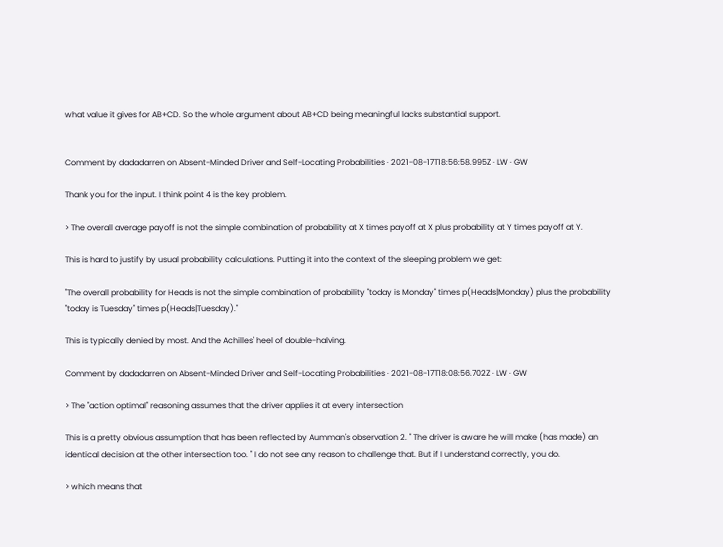what value it gives for AB+CD. So the whole argument about AB+CD being meaningful lacks substantial support.


Comment by dadadarren on Absent-Minded Driver and Self-Locating Probabilities · 2021-08-17T18:56:58.995Z · LW · GW

Thank you for the input. I think point 4 is the key problem.

> The overall average payoff is not the simple combination of probability at X times payoff at X plus probability at Y times payoff at Y.

This is hard to justify by usual probability calculations. Putting it into the context of the sleeping problem we get:

"The overall probability for Heads is not the simple combination of probability "today is Monday" times p(Heads|Monday) plus the probability "today is Tuesday" times p(Heads|Tuesday)."

This is typically denied by most. And the Achilles' heel of double-halving.

Comment by dadadarren on Absent-Minded Driver and Self-Locating Probabilities · 2021-08-17T18:08:56.702Z · LW · GW

> The "action optimal" reasoning assumes that the driver applies it at every intersection

This is a pretty obvious assumption that has been reflected by Aumman's observation 2. " The driver is aware he will make (has made) an identical decision at the other intersection too. " I do not see any reason to challenge that. But if I understand correctly, you do.

> which means that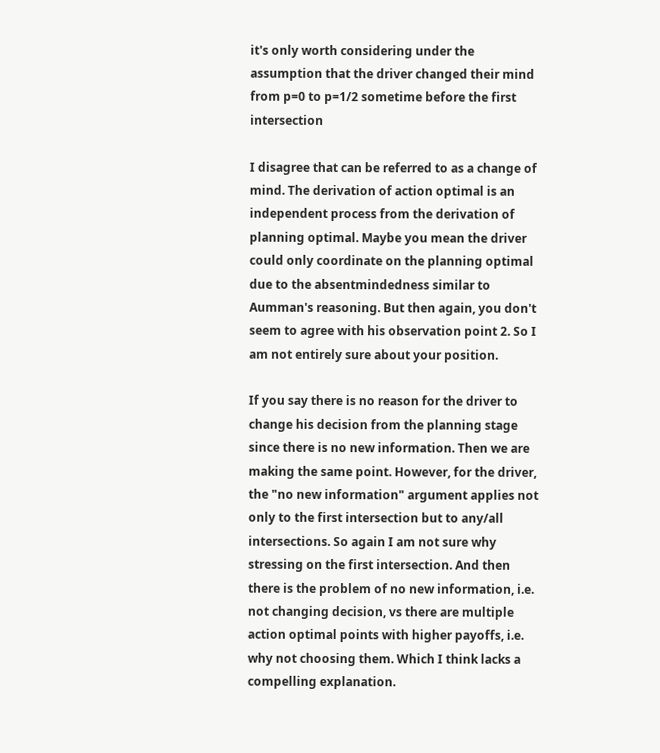it's only worth considering under the assumption that the driver changed their mind from p=0 to p=1/2 sometime before the first intersection

I disagree that can be referred to as a change of mind. The derivation of action optimal is an independent process from the derivation of planning optimal. Maybe you mean the driver could only coordinate on the planning optimal due to the absentmindedness similar to Aumman's reasoning. But then again, you don't seem to agree with his observation point 2. So I am not entirely sure about your position.

If you say there is no reason for the driver to change his decision from the planning stage since there is no new information. Then we are making the same point. However, for the driver, the "no new information" argument applies not only to the first intersection but to any/all intersections. So again I am not sure why stressing on the first intersection. And then there is the problem of no new information, i.e. not changing decision, vs there are multiple action optimal points with higher payoffs, i.e. why not choosing them. Which I think lacks a compelling explanation.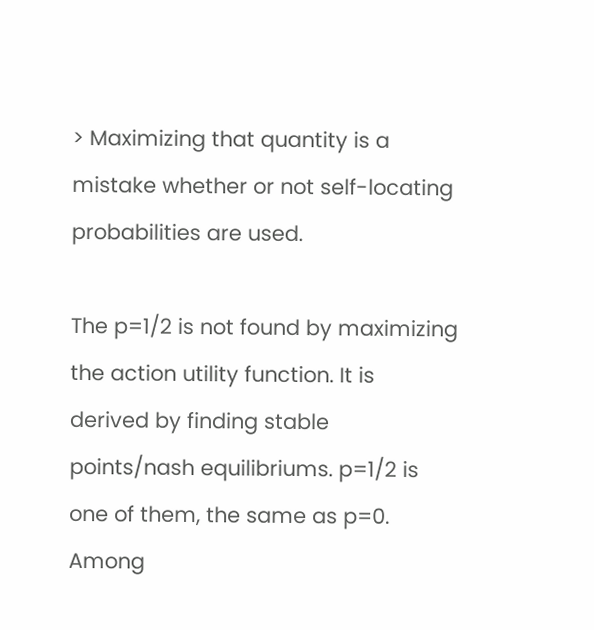> Maximizing that quantity is a mistake whether or not self-locating probabilities are used.

The p=1/2 is not found by maximizing the action utility function. It is derived by finding stable points/nash equilibriums. p=1/2 is one of them, the same as p=0. Among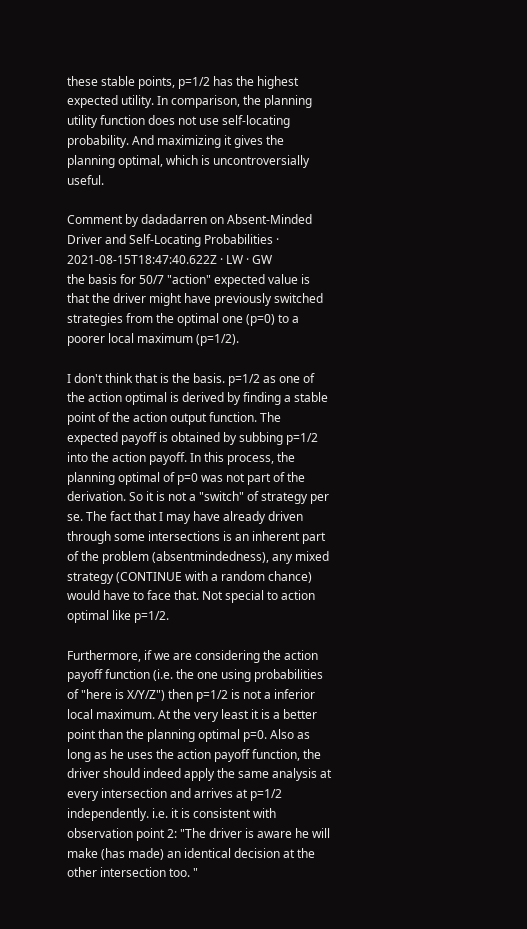these stable points, p=1/2 has the highest expected utility. In comparison, the planning utility function does not use self-locating probability. And maximizing it gives the planning optimal, which is uncontroversially useful.

Comment by dadadarren on Absent-Minded Driver and Self-Locating Probabilities · 2021-08-15T18:47:40.622Z · LW · GW
the basis for 50/7 "action" expected value is that the driver might have previously switched strategies from the optimal one (p=0) to a poorer local maximum (p=1/2).

I don't think that is the basis. p=1/2 as one of the action optimal is derived by finding a stable point of the action output function. The expected payoff is obtained by subbing p=1/2 into the action payoff. In this process, the planning optimal of p=0 was not part of the derivation. So it is not a "switch" of strategy per se. The fact that I may have already driven through some intersections is an inherent part of the problem (absentmindedness), any mixed strategy (CONTINUE with a random chance) would have to face that. Not special to action optimal like p=1/2.

Furthermore, if we are considering the action payoff function (i.e. the one using probabilities of "here is X/Y/Z") then p=1/2 is not a inferior local maximum. At the very least it is a better point than the planning optimal p=0. Also as long as he uses the action payoff function, the driver should indeed apply the same analysis at every intersection and arrives at p=1/2 independently. i.e. it is consistent with observation point 2: "The driver is aware he will make (has made) an identical decision at the other intersection too. "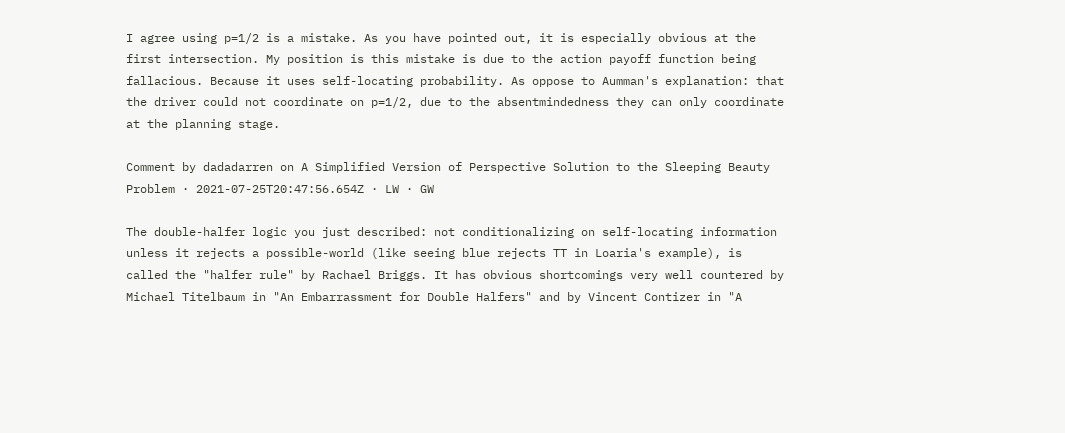I agree using p=1/2 is a mistake. As you have pointed out, it is especially obvious at the first intersection. My position is this mistake is due to the action payoff function being fallacious. Because it uses self-locating probability. As oppose to Aumman's explanation: that the driver could not coordinate on p=1/2, due to the absentmindedness they can only coordinate at the planning stage.

Comment by dadadarren on A Simplified Version of Perspective Solution to the Sleeping Beauty Problem · 2021-07-25T20:47:56.654Z · LW · GW

The double-halfer logic you just described: not conditionalizing on self-locating information unless it rejects a possible-world (like seeing blue rejects TT in Loaria's example), is called the "halfer rule" by Rachael Briggs. It has obvious shortcomings very well countered by Michael Titelbaum in "An Embarrassment for Double Halfers" and by Vincent Contizer in "A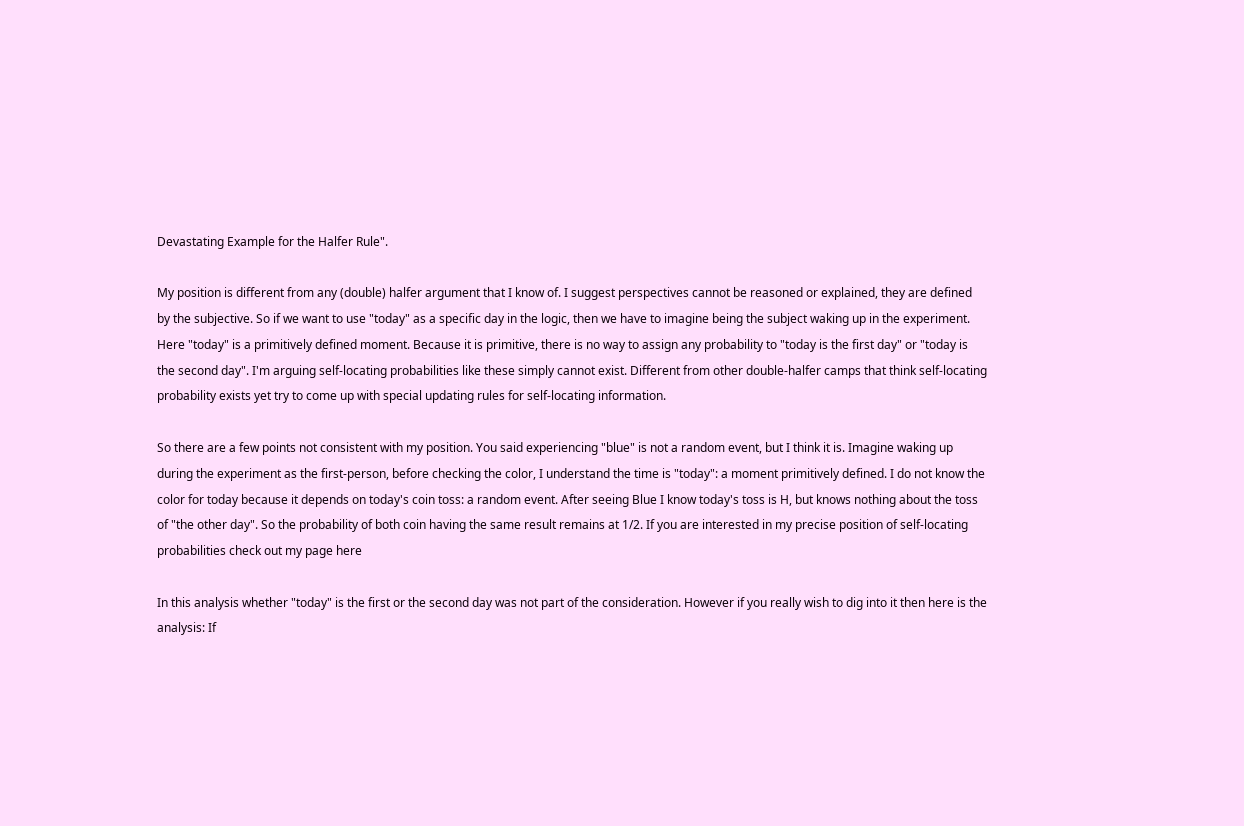Devastating Example for the Halfer Rule".

My position is different from any (double) halfer argument that I know of. I suggest perspectives cannot be reasoned or explained, they are defined by the subjective. So if we want to use "today" as a specific day in the logic, then we have to imagine being the subject waking up in the experiment. Here "today" is a primitively defined moment. Because it is primitive, there is no way to assign any probability to "today is the first day" or "today is the second day". I'm arguing self-locating probabilities like these simply cannot exist. Different from other double-halfer camps that think self-locating probability exists yet try to come up with special updating rules for self-locating information.

So there are a few points not consistent with my position. You said experiencing "blue" is not a random event, but I think it is. Imagine waking up during the experiment as the first-person, before checking the color, I understand the time is "today": a moment primitively defined. I do not know the color for today because it depends on today's coin toss: a random event. After seeing Blue I know today's toss is H, but knows nothing about the toss of "the other day". So the probability of both coin having the same result remains at 1/2. If you are interested in my precise position of self-locating probabilities check out my page here

In this analysis whether "today" is the first or the second day was not part of the consideration. However if you really wish to dig into it then here is the analysis: If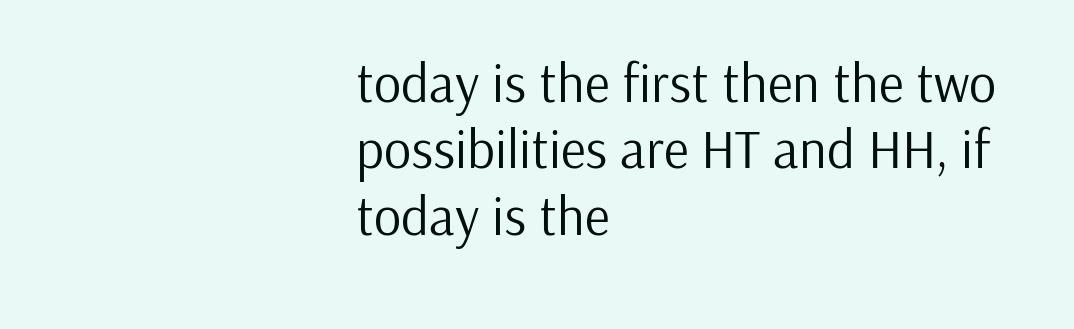today is the first then the two possibilities are HT and HH, if today is the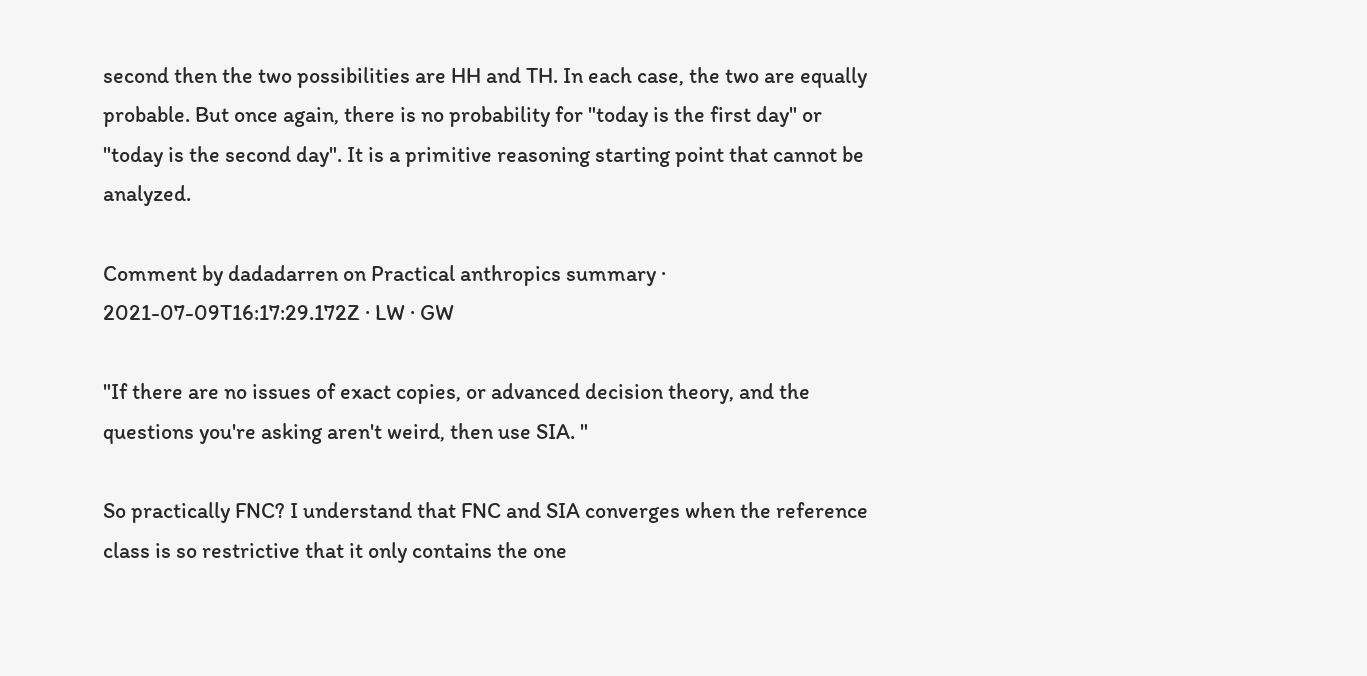second then the two possibilities are HH and TH. In each case, the two are equally probable. But once again, there is no probability for "today is the first day" or "today is the second day". It is a primitive reasoning starting point that cannot be analyzed.

Comment by dadadarren on Practical anthropics summary · 2021-07-09T16:17:29.172Z · LW · GW

"If there are no issues of exact copies, or advanced decision theory, and the questions you're asking aren't weird, then use SIA. "

So practically FNC? I understand that FNC and SIA converges when the reference class is so restrictive that it only contains the one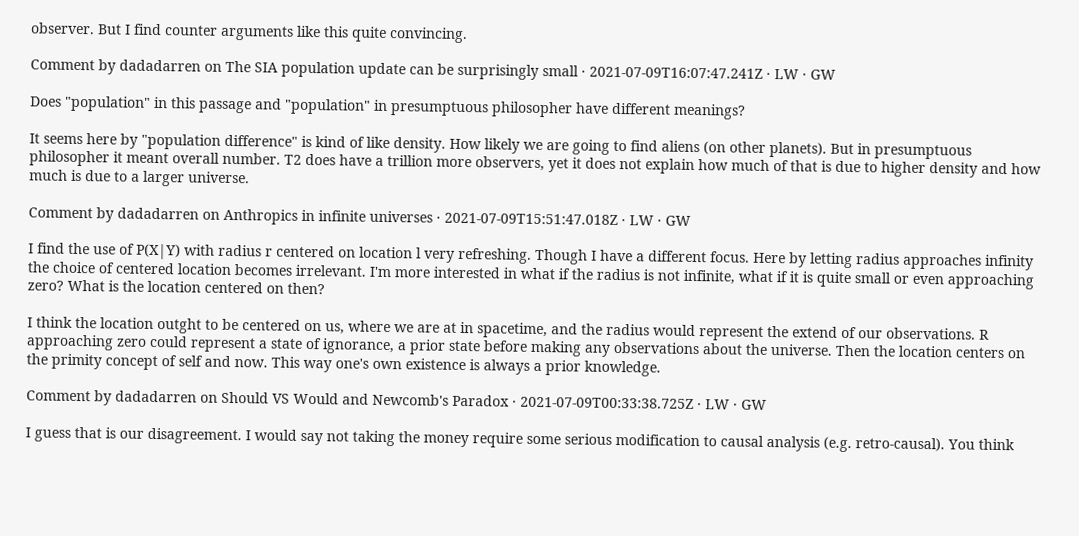observer. But I find counter arguments like this quite convincing.

Comment by dadadarren on The SIA population update can be surprisingly small · 2021-07-09T16:07:47.241Z · LW · GW

Does "population" in this passage and "population" in presumptuous philosopher have different meanings?

It seems here by "population difference" is kind of like density. How likely we are going to find aliens (on other planets). But in presumptuous philosopher it meant overall number. T2 does have a trillion more observers, yet it does not explain how much of that is due to higher density and how much is due to a larger universe.

Comment by dadadarren on Anthropics in infinite universes · 2021-07-09T15:51:47.018Z · LW · GW

I find the use of P(X|Y) with radius r centered on location l very refreshing. Though I have a different focus. Here by letting radius approaches infinity the choice of centered location becomes irrelevant. I'm more interested in what if the radius is not infinite, what if it is quite small or even approaching zero? What is the location centered on then?

I think the location outght to be centered on us, where we are at in spacetime, and the radius would represent the extend of our observations. R approaching zero could represent a state of ignorance, a prior state before making any observations about the universe. Then the location centers on the primity concept of self and now. This way one's own existence is always a prior knowledge.

Comment by dadadarren on Should VS Would and Newcomb's Paradox · 2021-07-09T00:33:38.725Z · LW · GW

I guess that is our disagreement. I would say not taking the money require some serious modification to causal analysis (e.g. retro-causal). You think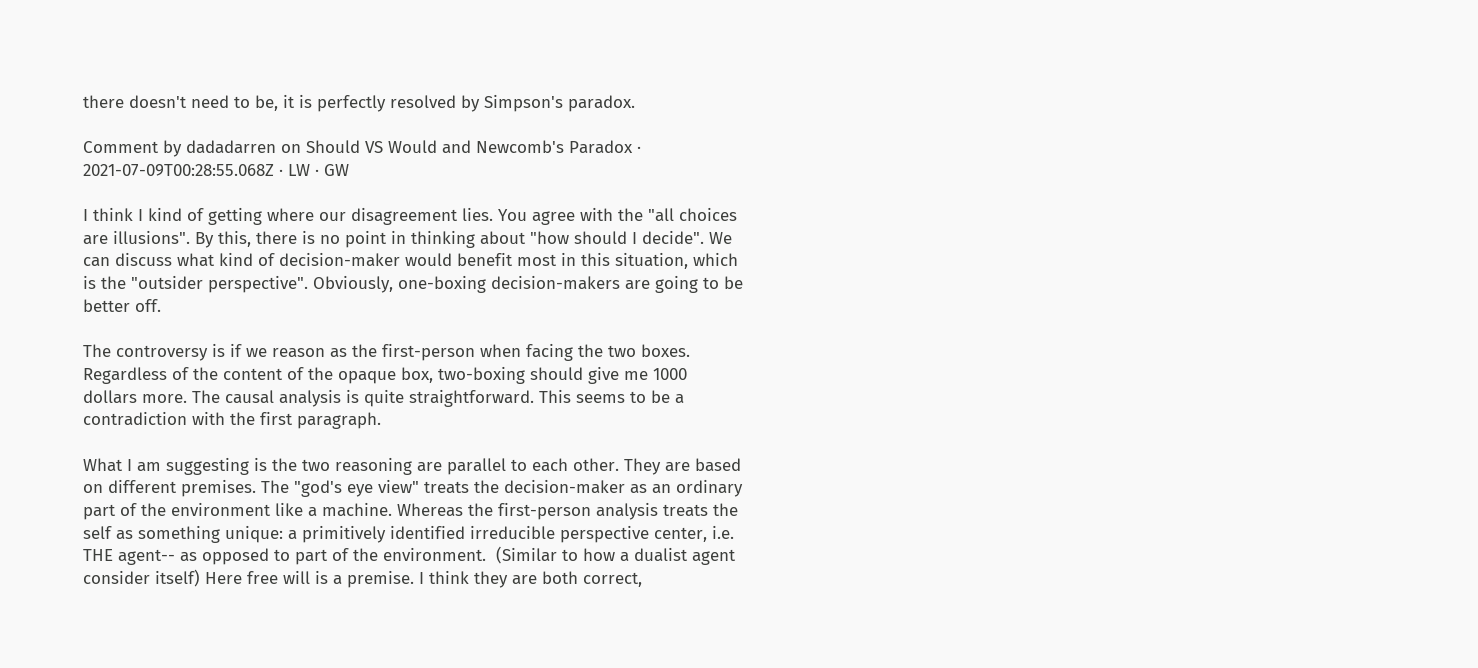there doesn't need to be, it is perfectly resolved by Simpson's paradox.

Comment by dadadarren on Should VS Would and Newcomb's Paradox · 2021-07-09T00:28:55.068Z · LW · GW

I think I kind of getting where our disagreement lies. You agree with the "all choices are illusions". By this, there is no point in thinking about "how should I decide". We can discuss what kind of decision-maker would benefit most in this situation, which is the "outsider perspective". Obviously, one-boxing decision-makers are going to be better off.

The controversy is if we reason as the first-person when facing the two boxes. Regardless of the content of the opaque box, two-boxing should give me 1000 dollars more. The causal analysis is quite straightforward. This seems to be a contradiction with the first paragraph.

What I am suggesting is the two reasoning are parallel to each other. They are based on different premises. The "god's eye view" treats the decision-maker as an ordinary part of the environment like a machine. Whereas the first-person analysis treats the self as something unique: a primitively identified irreducible perspective center, i.e. THE agent-- as opposed to part of the environment.  (Similar to how a dualist agent consider itself) Here free will is a premise. I think they are both correct,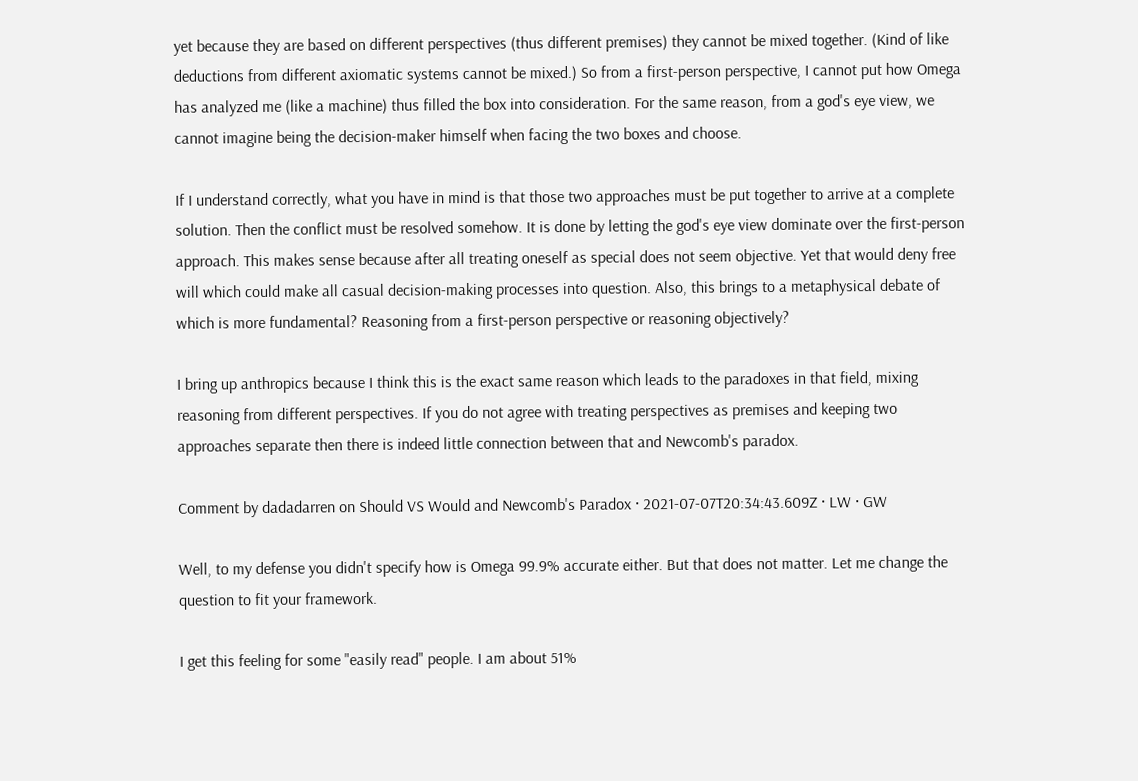yet because they are based on different perspectives (thus different premises) they cannot be mixed together. (Kind of like deductions from different axiomatic systems cannot be mixed.) So from a first-person perspective, I cannot put how Omega has analyzed me (like a machine) thus filled the box into consideration. For the same reason, from a god's eye view, we cannot imagine being the decision-maker himself when facing the two boxes and choose.

If I understand correctly, what you have in mind is that those two approaches must be put together to arrive at a complete solution. Then the conflict must be resolved somehow. It is done by letting the god's eye view dominate over the first-person approach. This makes sense because after all treating oneself as special does not seem objective. Yet that would deny free will which could make all casual decision-making processes into question. Also, this brings to a metaphysical debate of which is more fundamental? Reasoning from a first-person perspective or reasoning objectively?

I bring up anthropics because I think this is the exact same reason which leads to the paradoxes in that field, mixing reasoning from different perspectives. If you do not agree with treating perspectives as premises and keeping two approaches separate then there is indeed little connection between that and Newcomb's paradox.

Comment by dadadarren on Should VS Would and Newcomb's Paradox · 2021-07-07T20:34:43.609Z · LW · GW

Well, to my defense you didn't specify how is Omega 99.9% accurate either. But that does not matter. Let me change the question to fit your framework.

I get this feeling for some "easily read" people. I am about 51%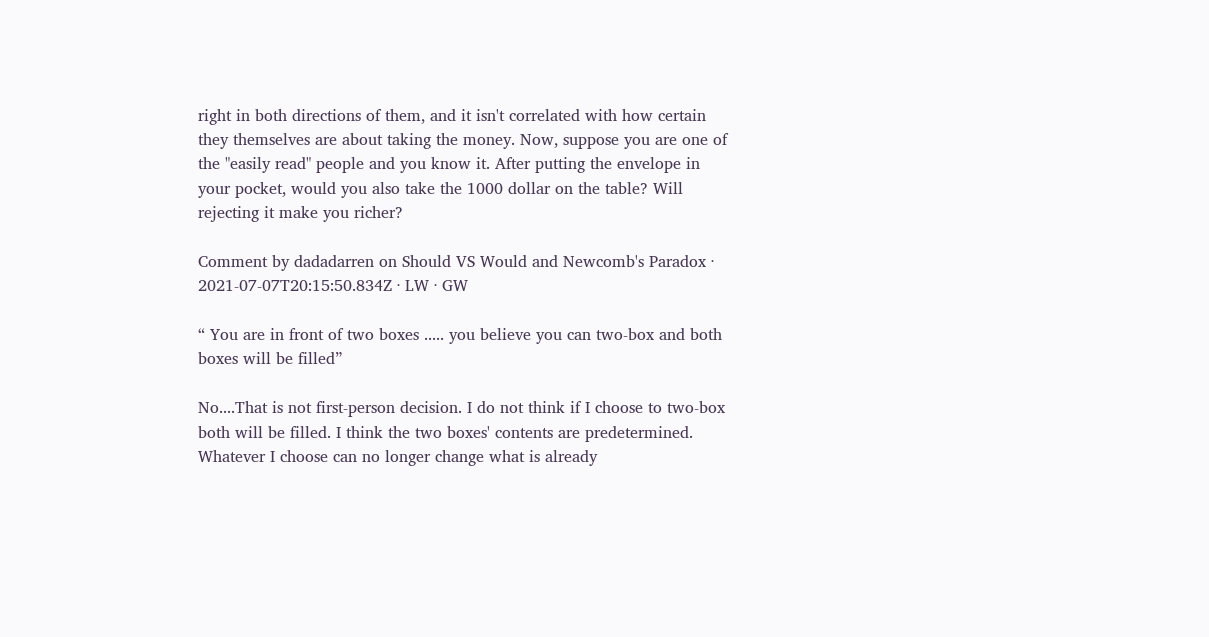right in both directions of them, and it isn't correlated with how certain they themselves are about taking the money. Now, suppose you are one of the "easily read" people and you know it. After putting the envelope in your pocket, would you also take the 1000 dollar on the table? Will rejecting it make you richer?

Comment by dadadarren on Should VS Would and Newcomb's Paradox · 2021-07-07T20:15:50.834Z · LW · GW

“ You are in front of two boxes ..... you believe you can two-box and both boxes will be filled”

No....That is not first-person decision. I do not think if I choose to two-box both will be filled. I think the two boxes' contents are predetermined. Whatever I choose can no longer change what is already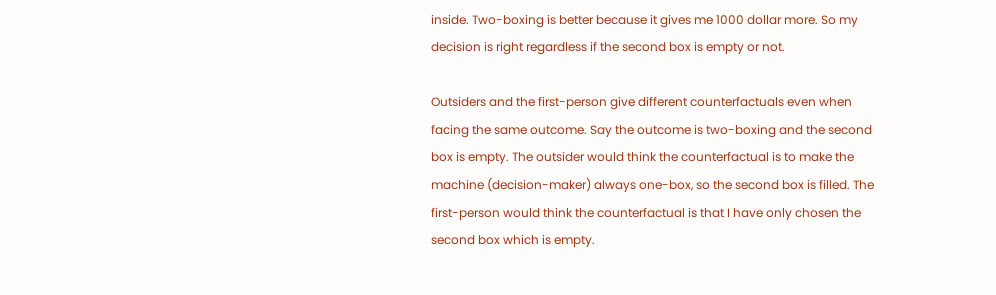inside. Two-boxing is better because it gives me 1000 dollar more. So my decision is right regardless if the second box is empty or not.

Outsiders and the first-person give different counterfactuals even when facing the same outcome. Say the outcome is two-boxing and the second box is empty. The outsider would think the counterfactual is to make the machine (decision-maker) always one-box, so the second box is filled. The first-person would think the counterfactual is that I have only chosen the second box which is empty.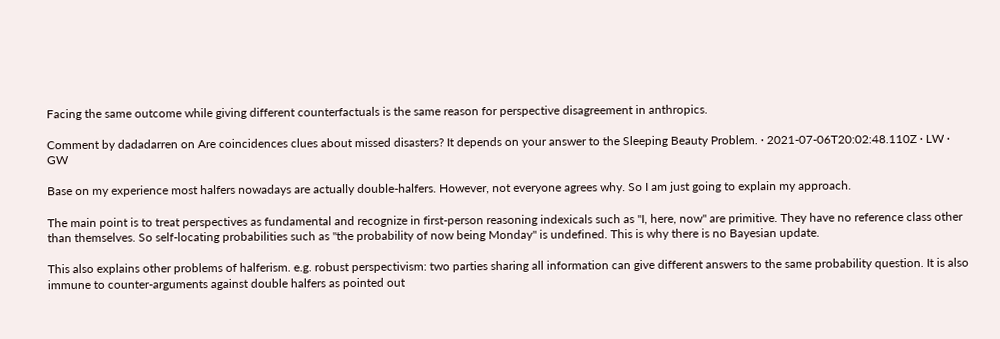Facing the same outcome while giving different counterfactuals is the same reason for perspective disagreement in anthropics.

Comment by dadadarren on Are coincidences clues about missed disasters? It depends on your answer to the Sleeping Beauty Problem. · 2021-07-06T20:02:48.110Z · LW · GW

Base on my experience most halfers nowadays are actually double-halfers. However, not everyone agrees why. So I am just going to explain my approach.

The main point is to treat perspectives as fundamental and recognize in first-person reasoning indexicals such as "I, here, now" are primitive. They have no reference class other than themselves. So self-locating probabilities such as "the probability of now being Monday" is undefined. This is why there is no Bayesian update.

This also explains other problems of halferism. e.g. robust perspectivism: two parties sharing all information can give different answers to the same probability question. It is also immune to counter-arguments against double halfers as pointed out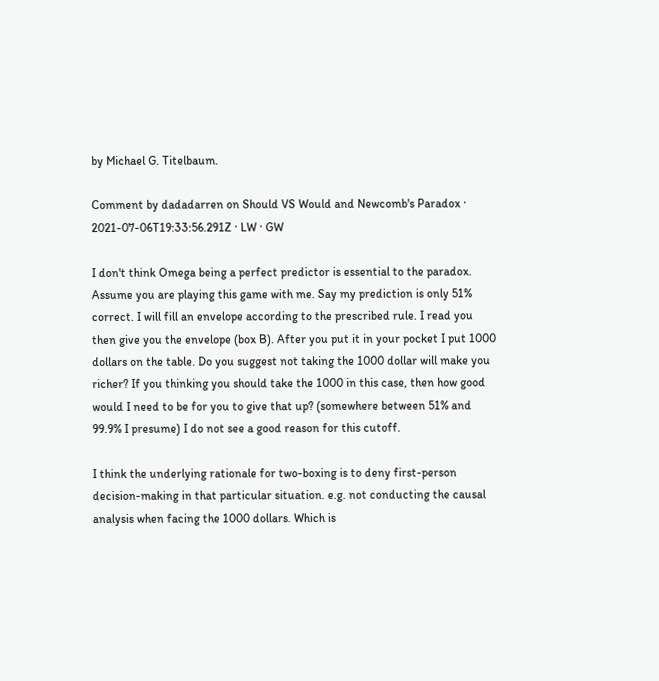by Michael G. Titelbaum.

Comment by dadadarren on Should VS Would and Newcomb's Paradox · 2021-07-06T19:33:56.291Z · LW · GW

I don't think Omega being a perfect predictor is essential to the paradox. Assume you are playing this game with me. Say my prediction is only 51% correct. I will fill an envelope according to the prescribed rule. I read you then give you the envelope (box B). After you put it in your pocket I put 1000 dollars on the table. Do you suggest not taking the 1000 dollar will make you richer? If you thinking you should take the 1000 in this case, then how good would I need to be for you to give that up? (somewhere between 51% and 99.9% I presume) I do not see a good reason for this cutoff.

I think the underlying rationale for two-boxing is to deny first-person decision-making in that particular situation. e.g. not conducting the causal analysis when facing the 1000 dollars. Which is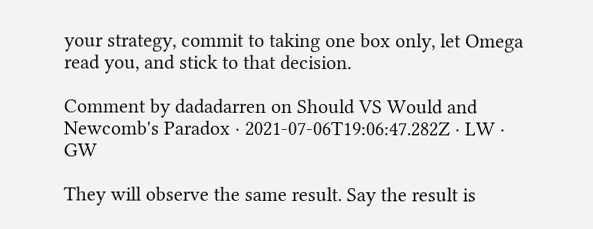your strategy, commit to taking one box only, let Omega read you, and stick to that decision.

Comment by dadadarren on Should VS Would and Newcomb's Paradox · 2021-07-06T19:06:47.282Z · LW · GW

They will observe the same result. Say the result is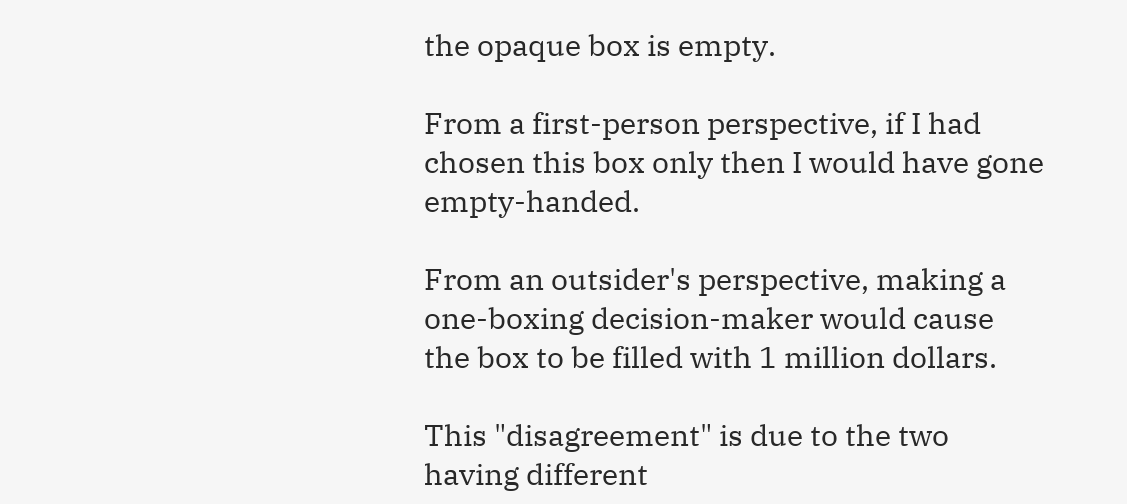the opaque box is empty.

From a first-person perspective, if I had chosen this box only then I would have gone empty-handed.

From an outsider's perspective, making a one-boxing decision-maker would cause the box to be filled with 1 million dollars.

This "disagreement" is due to the two having different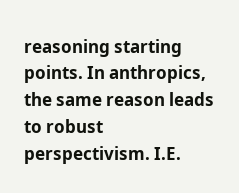reasoning starting points. In anthropics, the same reason leads to robust perspectivism. I.E.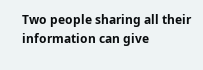Two people sharing all their information can give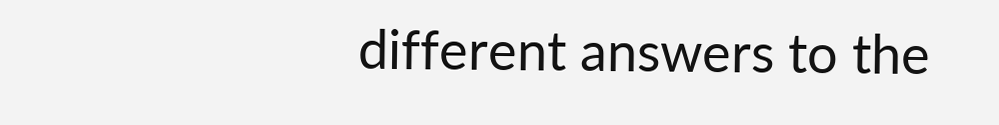different answers to the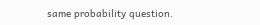same probability question.